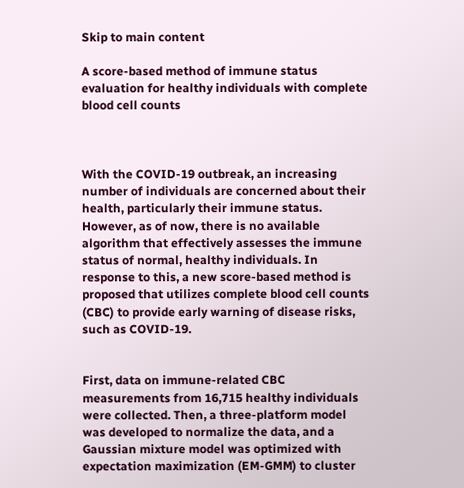Skip to main content

A score-based method of immune status evaluation for healthy individuals with complete blood cell counts



With the COVID-19 outbreak, an increasing number of individuals are concerned about their health, particularly their immune status. However, as of now, there is no available algorithm that effectively assesses the immune status of normal, healthy individuals. In response to this, a new score-based method is proposed that utilizes complete blood cell counts (CBC) to provide early warning of disease risks, such as COVID-19.


First, data on immune-related CBC measurements from 16,715 healthy individuals were collected. Then, a three-platform model was developed to normalize the data, and a Gaussian mixture model was optimized with expectation maximization (EM-GMM) to cluster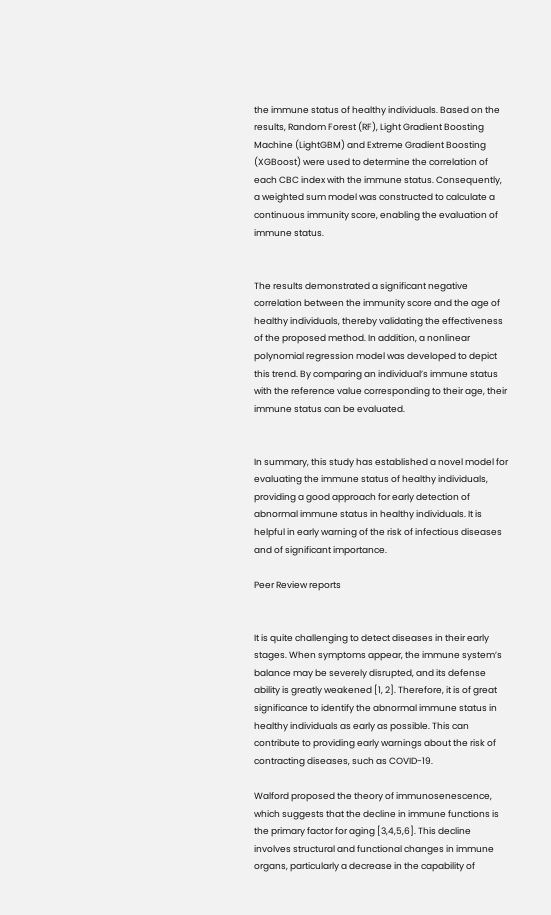the immune status of healthy individuals. Based on the results, Random Forest (RF), Light Gradient Boosting Machine (LightGBM) and Extreme Gradient Boosting (XGBoost) were used to determine the correlation of each CBC index with the immune status. Consequently, a weighted sum model was constructed to calculate a continuous immunity score, enabling the evaluation of immune status.


The results demonstrated a significant negative correlation between the immunity score and the age of healthy individuals, thereby validating the effectiveness of the proposed method. In addition, a nonlinear polynomial regression model was developed to depict this trend. By comparing an individual’s immune status with the reference value corresponding to their age, their immune status can be evaluated.


In summary, this study has established a novel model for evaluating the immune status of healthy individuals, providing a good approach for early detection of abnormal immune status in healthy individuals. It is helpful in early warning of the risk of infectious diseases and of significant importance.

Peer Review reports


It is quite challenging to detect diseases in their early stages. When symptoms appear, the immune system’s balance may be severely disrupted, and its defense ability is greatly weakened [1, 2]. Therefore, it is of great significance to identify the abnormal immune status in healthy individuals as early as possible. This can contribute to providing early warnings about the risk of contracting diseases, such as COVID-19.

Walford proposed the theory of immunosenescence, which suggests that the decline in immune functions is the primary factor for aging [3,4,5,6]. This decline involves structural and functional changes in immune organs, particularly a decrease in the capability of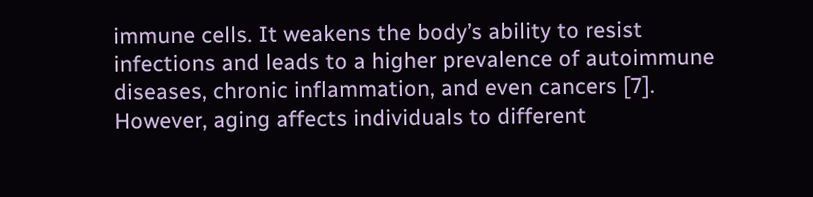immune cells. It weakens the body’s ability to resist infections and leads to a higher prevalence of autoimmune diseases, chronic inflammation, and even cancers [7]. However, aging affects individuals to different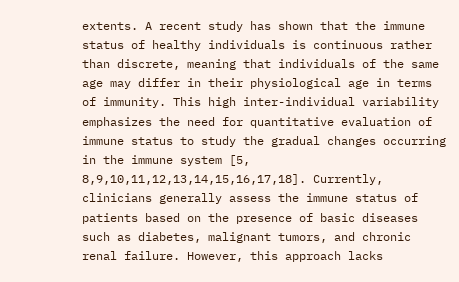extents. A recent study has shown that the immune status of healthy individuals is continuous rather than discrete, meaning that individuals of the same age may differ in their physiological age in terms of immunity. This high inter-individual variability emphasizes the need for quantitative evaluation of immune status to study the gradual changes occurring in the immune system [5, 8,9,10,11,12,13,14,15,16,17,18]. Currently, clinicians generally assess the immune status of patients based on the presence of basic diseases such as diabetes, malignant tumors, and chronic renal failure. However, this approach lacks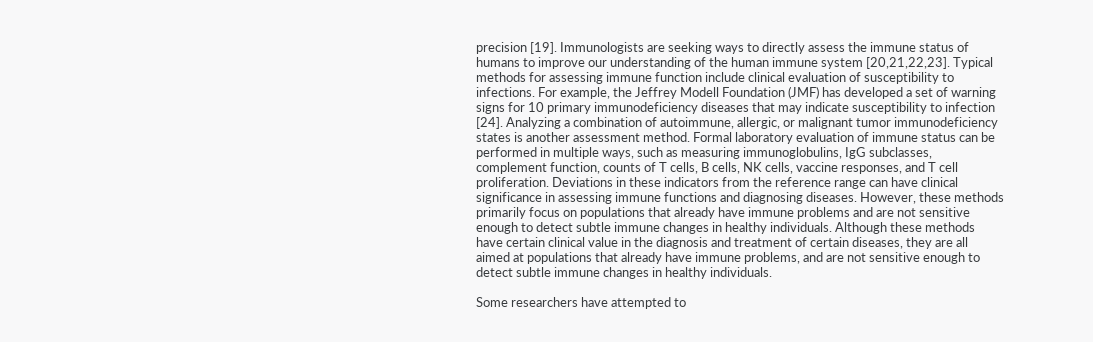precision [19]. Immunologists are seeking ways to directly assess the immune status of humans to improve our understanding of the human immune system [20,21,22,23]. Typical methods for assessing immune function include clinical evaluation of susceptibility to infections. For example, the Jeffrey Modell Foundation (JMF) has developed a set of warning signs for 10 primary immunodeficiency diseases that may indicate susceptibility to infection [24]. Analyzing a combination of autoimmune, allergic, or malignant tumor immunodeficiency states is another assessment method. Formal laboratory evaluation of immune status can be performed in multiple ways, such as measuring immunoglobulins, IgG subclasses, complement function, counts of T cells, B cells, NK cells, vaccine responses, and T cell proliferation. Deviations in these indicators from the reference range can have clinical significance in assessing immune functions and diagnosing diseases. However, these methods primarily focus on populations that already have immune problems and are not sensitive enough to detect subtle immune changes in healthy individuals. Although these methods have certain clinical value in the diagnosis and treatment of certain diseases, they are all aimed at populations that already have immune problems, and are not sensitive enough to detect subtle immune changes in healthy individuals.

Some researchers have attempted to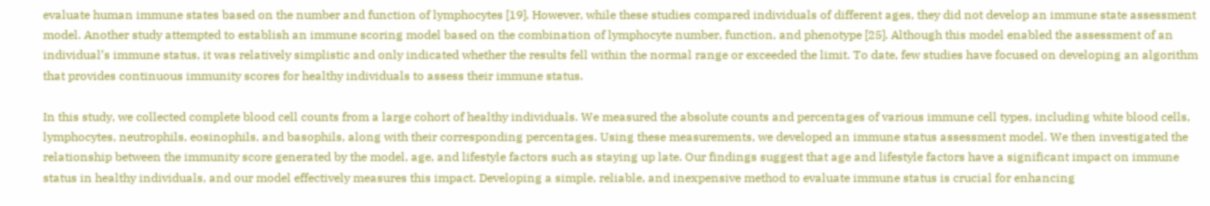evaluate human immune states based on the number and function of lymphocytes [19]. However, while these studies compared individuals of different ages, they did not develop an immune state assessment model. Another study attempted to establish an immune scoring model based on the combination of lymphocyte number, function, and phenotype [25]. Although this model enabled the assessment of an individual’s immune status, it was relatively simplistic and only indicated whether the results fell within the normal range or exceeded the limit. To date, few studies have focused on developing an algorithm that provides continuous immunity scores for healthy individuals to assess their immune status.

In this study, we collected complete blood cell counts from a large cohort of healthy individuals. We measured the absolute counts and percentages of various immune cell types, including white blood cells, lymphocytes, neutrophils, eosinophils, and basophils, along with their corresponding percentages. Using these measurements, we developed an immune status assessment model. We then investigated the relationship between the immunity score generated by the model, age, and lifestyle factors such as staying up late. Our findings suggest that age and lifestyle factors have a significant impact on immune status in healthy individuals, and our model effectively measures this impact. Developing a simple, reliable, and inexpensive method to evaluate immune status is crucial for enhancing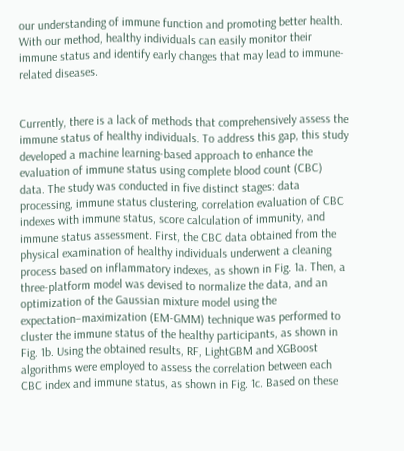our understanding of immune function and promoting better health. With our method, healthy individuals can easily monitor their immune status and identify early changes that may lead to immune-related diseases.


Currently, there is a lack of methods that comprehensively assess the immune status of healthy individuals. To address this gap, this study developed a machine learning-based approach to enhance the evaluation of immune status using complete blood count (CBC) data. The study was conducted in five distinct stages: data processing, immune status clustering, correlation evaluation of CBC indexes with immune status, score calculation of immunity, and immune status assessment. First, the CBC data obtained from the physical examination of healthy individuals underwent a cleaning process based on inflammatory indexes, as shown in Fig. 1a. Then, a three-platform model was devised to normalize the data, and an optimization of the Gaussian mixture model using the expectation–maximization (EM-GMM) technique was performed to cluster the immune status of the healthy participants, as shown in Fig. 1b. Using the obtained results, RF, LightGBM and XGBoost algorithms were employed to assess the correlation between each CBC index and immune status, as shown in Fig. 1c. Based on these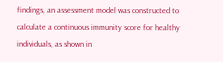findings, an assessment model was constructed to calculate a continuous immunity score for healthy individuals, as shown in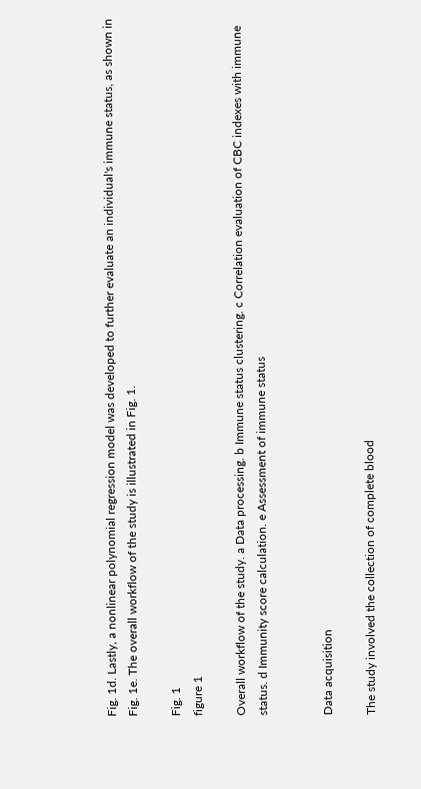Fig. 1d. Lastly, a nonlinear polynomial regression model was developed to further evaluate an individual's immune status, as shown in Fig. 1e. The overall workflow of the study is illustrated in Fig. 1.

Fig. 1
figure 1

Overall workflow of the study. a Data processing. b Immune status clustering. c Correlation evaluation of CBC indexes with immune status. d Immunity score calculation. e Assessment of immune status


Data acquisition

The study involved the collection of complete blood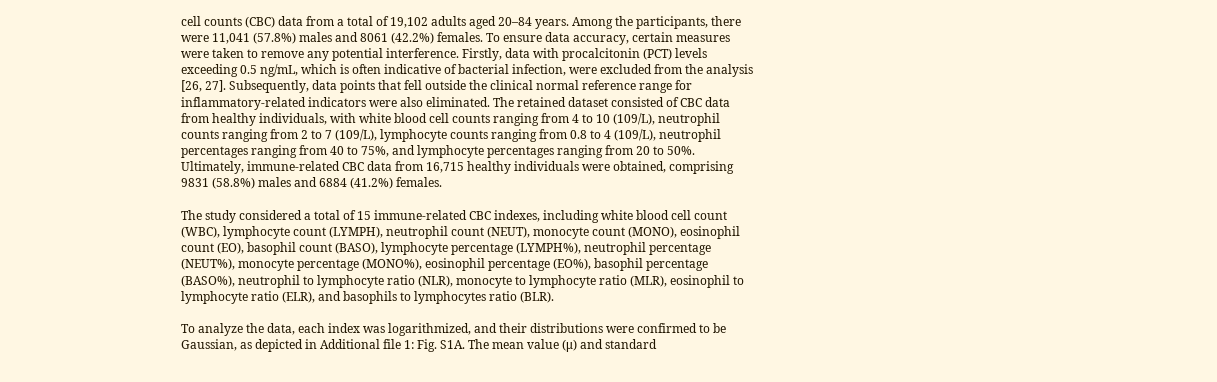cell counts (CBC) data from a total of 19,102 adults aged 20–84 years. Among the participants, there were 11,041 (57.8%) males and 8061 (42.2%) females. To ensure data accuracy, certain measures were taken to remove any potential interference. Firstly, data with procalcitonin (PCT) levels exceeding 0.5 ng/mL, which is often indicative of bacterial infection, were excluded from the analysis [26, 27]. Subsequently, data points that fell outside the clinical normal reference range for inflammatory-related indicators were also eliminated. The retained dataset consisted of CBC data from healthy individuals, with white blood cell counts ranging from 4 to 10 (109/L), neutrophil counts ranging from 2 to 7 (109/L), lymphocyte counts ranging from 0.8 to 4 (109/L), neutrophil percentages ranging from 40 to 75%, and lymphocyte percentages ranging from 20 to 50%. Ultimately, immune-related CBC data from 16,715 healthy individuals were obtained, comprising 9831 (58.8%) males and 6884 (41.2%) females.

The study considered a total of 15 immune-related CBC indexes, including white blood cell count (WBC), lymphocyte count (LYMPH), neutrophil count (NEUT), monocyte count (MONO), eosinophil count (EO), basophil count (BASO), lymphocyte percentage (LYMPH%), neutrophil percentage (NEUT%), monocyte percentage (MONO%), eosinophil percentage (EO%), basophil percentage (BASO%), neutrophil to lymphocyte ratio (NLR), monocyte to lymphocyte ratio (MLR), eosinophil to lymphocyte ratio (ELR), and basophils to lymphocytes ratio (BLR).

To analyze the data, each index was logarithmized, and their distributions were confirmed to be Gaussian, as depicted in Additional file 1: Fig. S1A. The mean value (μ) and standard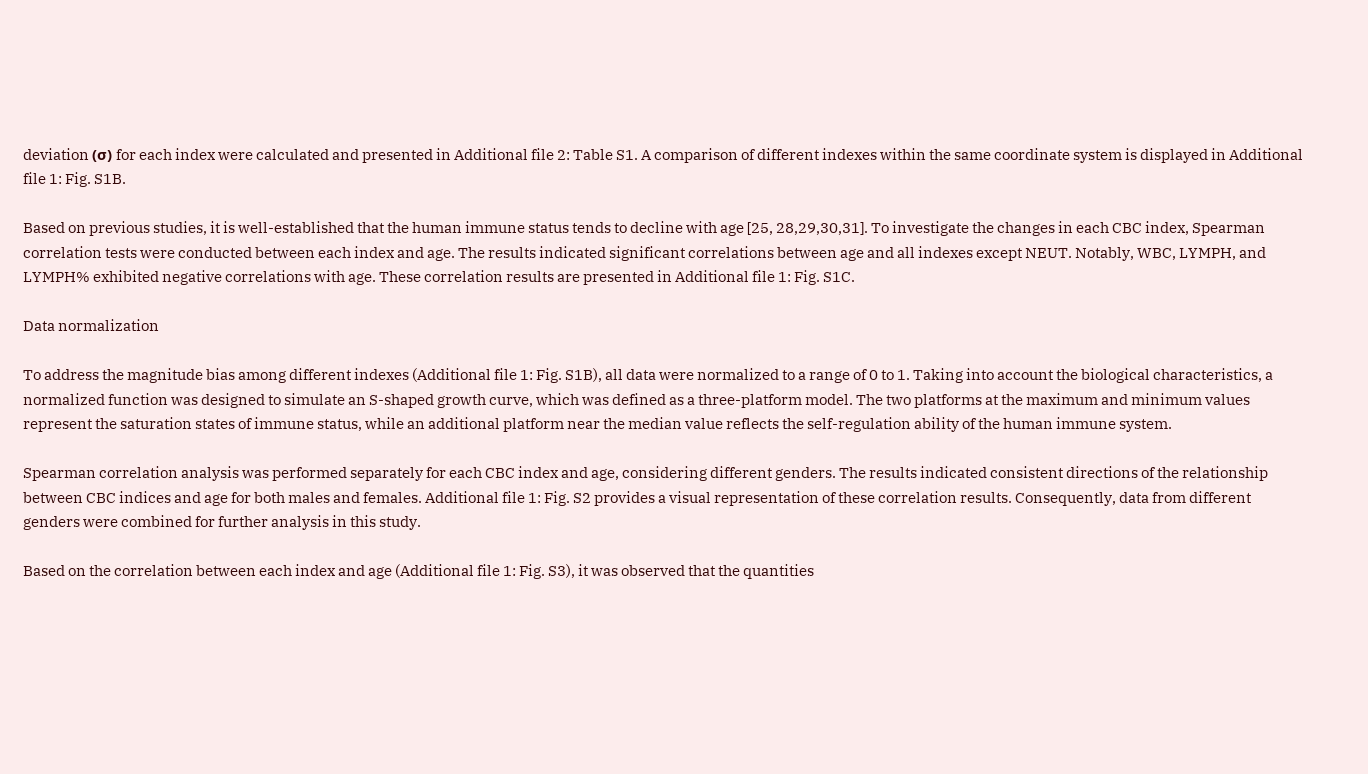deviation (σ) for each index were calculated and presented in Additional file 2: Table S1. A comparison of different indexes within the same coordinate system is displayed in Additional file 1: Fig. S1B.

Based on previous studies, it is well-established that the human immune status tends to decline with age [25, 28,29,30,31]. To investigate the changes in each CBC index, Spearman correlation tests were conducted between each index and age. The results indicated significant correlations between age and all indexes except NEUT. Notably, WBC, LYMPH, and LYMPH% exhibited negative correlations with age. These correlation results are presented in Additional file 1: Fig. S1C.

Data normalization

To address the magnitude bias among different indexes (Additional file 1: Fig. S1B), all data were normalized to a range of 0 to 1. Taking into account the biological characteristics, a normalized function was designed to simulate an S-shaped growth curve, which was defined as a three-platform model. The two platforms at the maximum and minimum values represent the saturation states of immune status, while an additional platform near the median value reflects the self-regulation ability of the human immune system.

Spearman correlation analysis was performed separately for each CBC index and age, considering different genders. The results indicated consistent directions of the relationship between CBC indices and age for both males and females. Additional file 1: Fig. S2 provides a visual representation of these correlation results. Consequently, data from different genders were combined for further analysis in this study.

Based on the correlation between each index and age (Additional file 1: Fig. S3), it was observed that the quantities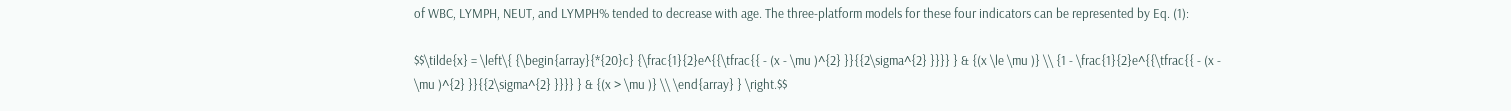of WBC, LYMPH, NEUT, and LYMPH% tended to decrease with age. The three-platform models for these four indicators can be represented by Eq. (1):

$$\tilde{x} = \left\{ {\begin{array}{*{20}c} {\frac{1}{2}e^{{\tfrac{{ - (x - \mu )^{2} }}{{2\sigma^{2} }}}} } & {(x \le \mu )} \\ {1 - \frac{1}{2}e^{{\tfrac{{ - (x - \mu )^{2} }}{{2\sigma^{2} }}}} } & {(x > \mu )} \\ \end{array} } \right.$$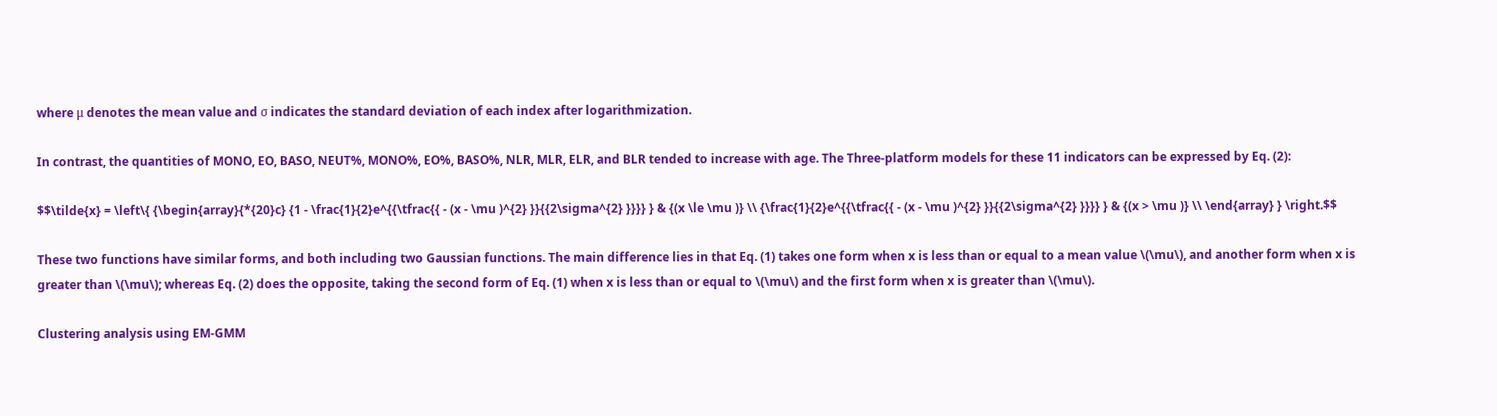where μ denotes the mean value and σ indicates the standard deviation of each index after logarithmization.

In contrast, the quantities of MONO, EO, BASO, NEUT%, MONO%, EO%, BASO%, NLR, MLR, ELR, and BLR tended to increase with age. The Three-platform models for these 11 indicators can be expressed by Eq. (2):

$$\tilde{x} = \left\{ {\begin{array}{*{20}c} {1 - \frac{1}{2}e^{{\tfrac{{ - (x - \mu )^{2} }}{{2\sigma^{2} }}}} } & {(x \le \mu )} \\ {\frac{1}{2}e^{{\tfrac{{ - (x - \mu )^{2} }}{{2\sigma^{2} }}}} } & {(x > \mu )} \\ \end{array} } \right.$$

These two functions have similar forms, and both including two Gaussian functions. The main difference lies in that Eq. (1) takes one form when x is less than or equal to a mean value \(\mu\), and another form when x is greater than \(\mu\); whereas Eq. (2) does the opposite, taking the second form of Eq. (1) when x is less than or equal to \(\mu\) and the first form when x is greater than \(\mu\).

Clustering analysis using EM-GMM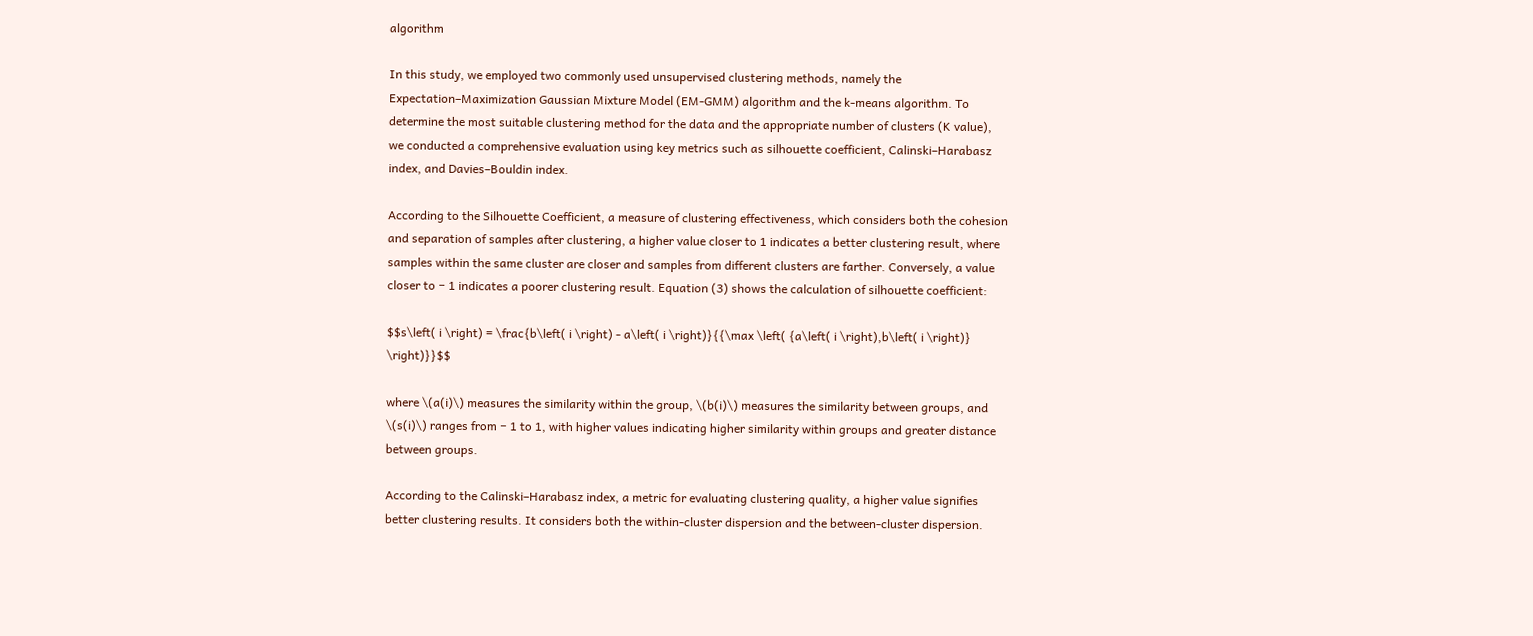algorithm

In this study, we employed two commonly used unsupervised clustering methods, namely the Expectation–Maximization Gaussian Mixture Model (EM-GMM) algorithm and the k-means algorithm. To determine the most suitable clustering method for the data and the appropriate number of clusters (K value), we conducted a comprehensive evaluation using key metrics such as silhouette coefficient, Calinski–Harabasz index, and Davies–Bouldin index.

According to the Silhouette Coefficient, a measure of clustering effectiveness, which considers both the cohesion and separation of samples after clustering, a higher value closer to 1 indicates a better clustering result, where samples within the same cluster are closer and samples from different clusters are farther. Conversely, a value closer to − 1 indicates a poorer clustering result. Equation (3) shows the calculation of silhouette coefficient:

$$s\left( i \right) = \frac{b\left( i \right) - a\left( i \right)}{{\max \left( {a\left( i \right),b\left( i \right)} \right)}}$$

where \(a(i)\) measures the similarity within the group, \(b(i)\) measures the similarity between groups, and \(s(i)\) ranges from − 1 to 1, with higher values indicating higher similarity within groups and greater distance between groups.

According to the Calinski–Harabasz index, a metric for evaluating clustering quality, a higher value signifies better clustering results. It considers both the within-cluster dispersion and the between-cluster dispersion.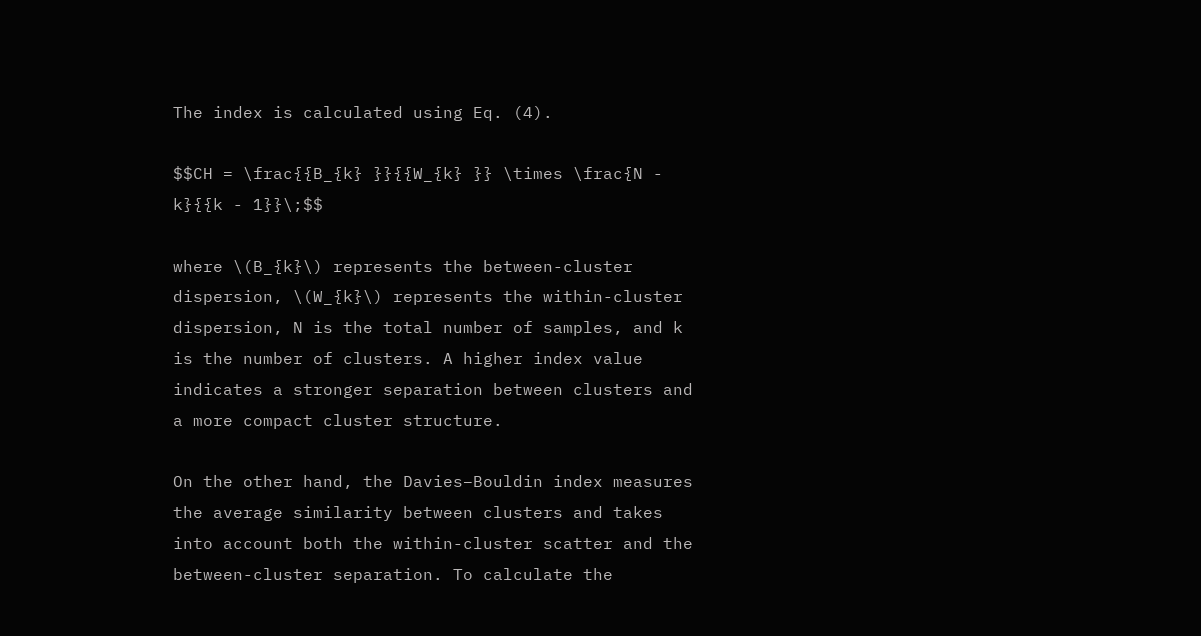The index is calculated using Eq. (4).

$$CH = \frac{{B_{k} }}{{W_{k} }} \times \frac{N - k}{{k - 1}}\;$$

where \(B_{k}\) represents the between-cluster dispersion, \(W_{k}\) represents the within-cluster dispersion, N is the total number of samples, and k is the number of clusters. A higher index value indicates a stronger separation between clusters and a more compact cluster structure.

On the other hand, the Davies–Bouldin index measures the average similarity between clusters and takes into account both the within-cluster scatter and the between-cluster separation. To calculate the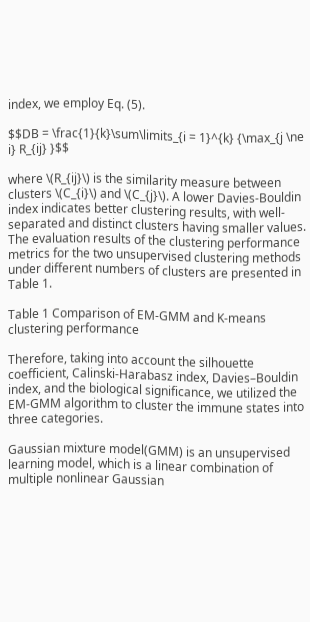index, we employ Eq. (5).

$$DB = \frac{1}{k}\sum\limits_{i = 1}^{k} {\max_{j \ne i} R_{ij} }$$

where \(R_{ij}\) is the similarity measure between clusters \(C_{i}\) and \(C_{j}\). A lower Davies-Bouldin index indicates better clustering results, with well-separated and distinct clusters having smaller values. The evaluation results of the clustering performance metrics for the two unsupervised clustering methods under different numbers of clusters are presented in Table 1.

Table 1 Comparison of EM-GMM and K-means clustering performance

Therefore, taking into account the silhouette coefficient, Calinski-Harabasz index, Davies–Bouldin index, and the biological significance, we utilized the EM-GMM algorithm to cluster the immune states into three categories.

Gaussian mixture model(GMM) is an unsupervised learning model, which is a linear combination of multiple nonlinear Gaussian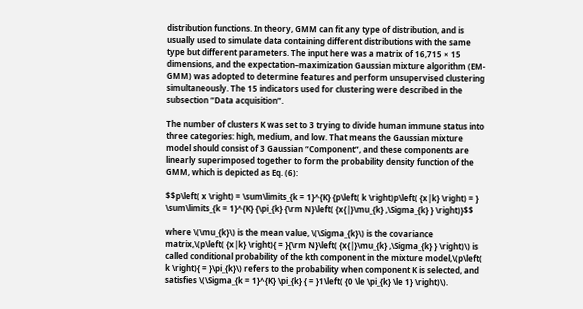distribution functions. In theory, GMM can fit any type of distribution, and is usually used to simulate data containing different distributions with the same type but different parameters. The input here was a matrix of 16,715 × 15 dimensions, and the expectation–maximization Gaussian mixture algorithm (EM-GMM) was adopted to determine features and perform unsupervised clustering simultaneously. The 15 indicators used for clustering were described in the subsection “Data acquisition”.

The number of clusters K was set to 3 trying to divide human immune status into three categories: high, medium, and low. That means the Gaussian mixture model should consist of 3 Gaussian “Component”, and these components are linearly superimposed together to form the probability density function of the GMM, which is depicted as Eq. (6):

$$p\left( x \right) = \sum\limits_{k = 1}^{K} {p\left( k \right)p\left( {x|k} \right) = } \sum\limits_{k = 1}^{K} {\pi_{k} {\rm N}\left( {x{|}\mu_{k} ,\Sigma_{k} } \right)}$$

where \(\mu_{k}\) is the mean value, \(\Sigma_{k}\) is the covariance matrix,\(p\left( {x|k} \right){ = }{\rm N}\left( {x{|}\mu_{k} ,\Sigma_{k} } \right)\) is called conditional probability of the kth component in the mixture model,\(p\left( k \right){ = }\pi_{k}\) refers to the probability when component K is selected, and satisfies \(\Sigma_{k = 1}^{K} \pi_{k} { = }1\left( {0 \le \pi_{k} \le 1} \right)\).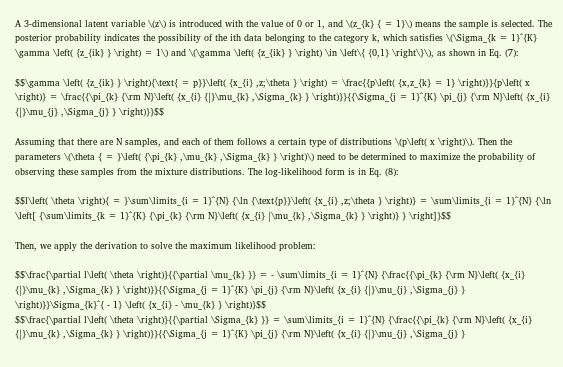A 3-dimensional latent variable \(z\) is introduced with the value of 0 or 1, and \(z_{k} { = 1}\) means the sample is selected. The posterior probability indicates the possibility of the ith data belonging to the category k, which satisfies \(\Sigma_{k = 1}^{K} \gamma \left( {z_{ik} } \right) = 1\) and \(\gamma \left( {z_{ik} } \right) \in \left\{ {0,1} \right\}\), as shown in Eq. (7):

$$\gamma \left( {z_{ik} } \right){\text{ = p}}\left( {x_{i} ,z;\theta } \right) = \frac{{p\left( {x,z_{k} = 1} \right)}}{p\left( x \right)} = \frac{{\pi_{k} {\rm N}\left( {x_{i} {|}\mu_{k} ,\Sigma_{k} } \right)}}{{\Sigma_{j = 1}^{K} \pi_{j} {\rm N}\left( {x_{i} {|}\mu_{j} ,\Sigma_{j} } \right)}}$$

Assuming that there are N samples, and each of them follows a certain type of distributions \(p\left( x \right)\). Then the parameters \(\theta { = }\left( {\pi_{k} ,\mu_{k} ,\Sigma_{k} } \right)\) need to be determined to maximize the probability of observing these samples from the mixture distributions. The log-likelihood form is in Eq. (8):

$$l\left( \theta \right){ = }\sum\limits_{i = 1}^{N} {\ln {\text{p}}\left( {x_{i} ,z;\theta } \right)} = \sum\limits_{i = 1}^{N} {\ln \left[ {\sum\limits_{k = 1}^{K} {\pi_{k} {\rm N}\left( {x_{i} |\mu_{k} ,\Sigma_{k} } \right)} } \right]}$$

Then, we apply the derivation to solve the maximum likelihood problem:

$$\frac{\partial l\left( \theta \right)}{{\partial \mu_{k} }} = - \sum\limits_{i = 1}^{N} {\frac{{\pi_{k} {\rm N}\left( {x_{i} {|}\mu_{k} ,\Sigma_{k} } \right)}}{{\Sigma_{j = 1}^{K} \pi_{j} {\rm N}\left( {x_{i} {|}\mu_{j} ,\Sigma_{j} } \right)}}\Sigma_{k}^{ - 1} \left( {x_{i} - \mu_{k} } \right)}$$
$$\frac{\partial l\left( \theta \right)}{{\partial \Sigma_{k} }} = \sum\limits_{i = 1}^{N} {\frac{{\pi_{k} {\rm N}\left( {x_{i} {|}\mu_{k} ,\Sigma_{k} } \right)}}{{\Sigma_{j = 1}^{K} \pi_{j} {\rm N}\left( {x_{i} {|}\mu_{j} ,\Sigma_{j} }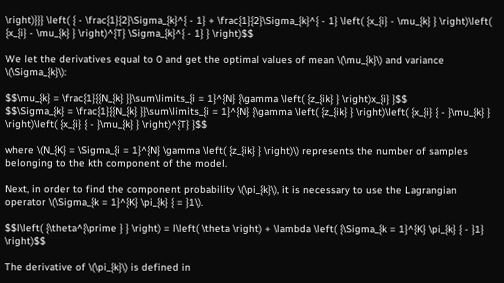\right)}}} \left( { - \frac{1}{2}\Sigma_{k}^{ - 1} + \frac{1}{2}\Sigma_{k}^{ - 1} \left( {x_{i} - \mu_{k} } \right)\left( {x_{i} - \mu_{k} } \right)^{T} \Sigma_{k}^{ - 1} } \right)$$

We let the derivatives equal to 0 and get the optimal values of mean \(\mu_{k}\) and variance \(\Sigma_{k}\):

$$\mu_{k} = \frac{1}{{N_{k} }}\sum\limits_{i = 1}^{N} {\gamma \left( {z_{ik} } \right)x_{i} }$$
$$\Sigma_{k} = \frac{1}{{N_{k} }}\sum\limits_{i = 1}^{N} {\gamma \left( {z_{ik} } \right)\left( {x_{i} { - }\mu_{k} } \right)\left( {x_{i} { - }\mu_{k} } \right)^{T} }$$

where \(N_{K} = \Sigma_{i = 1}^{N} \gamma \left( {z_{ik} } \right)\) represents the number of samples belonging to the kth component of the model.

Next, in order to find the component probability \(\pi_{k}\), it is necessary to use the Lagrangian operator \(\Sigma_{k = 1}^{K} \pi_{k} { = }1\).

$$l\left( {\theta^{\prime } } \right) = l\left( \theta \right) + \lambda \left( {\Sigma_{k = 1}^{K} \pi_{k} { - }1} \right)$$

The derivative of \(\pi_{k}\) is defined in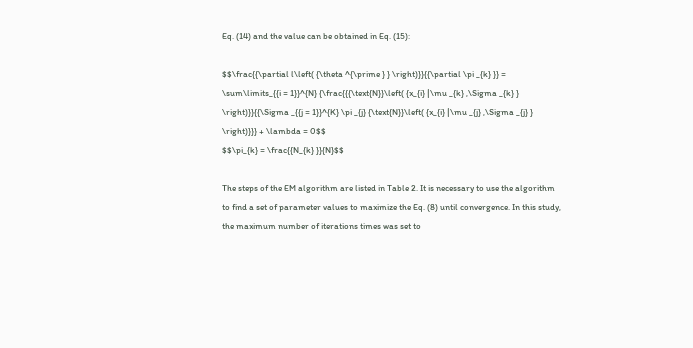Eq. (14) and the value can be obtained in Eq. (15):

$$\frac{{\partial l\left( {\theta ^{\prime } } \right)}}{{\partial \pi _{k} }} = \sum\limits_{{i = 1}}^{N} {\frac{{{\text{N}}\left( {x_{i} |\mu _{k} ,\Sigma _{k} } \right)}}{{\Sigma _{{j = 1}}^{K} \pi _{j} {\text{N}}\left( {x_{i} |\mu _{j} ,\Sigma _{j} } \right)}}} + \lambda = 0$$
$$\pi_{k} = \frac{{N_{k} }}{N}$$

The steps of the EM algorithm are listed in Table 2. It is necessary to use the algorithm to find a set of parameter values to maximize the Eq. (8) until convergence. In this study, the maximum number of iterations times was set to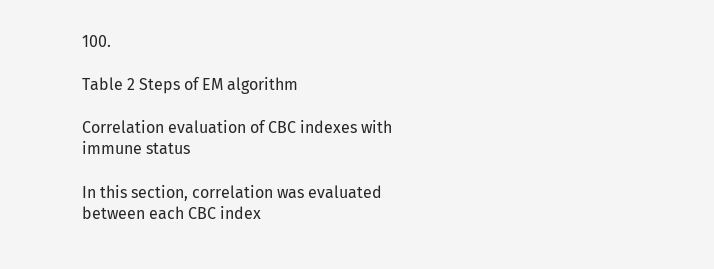100.

Table 2 Steps of EM algorithm

Correlation evaluation of CBC indexes with immune status

In this section, correlation was evaluated between each CBC index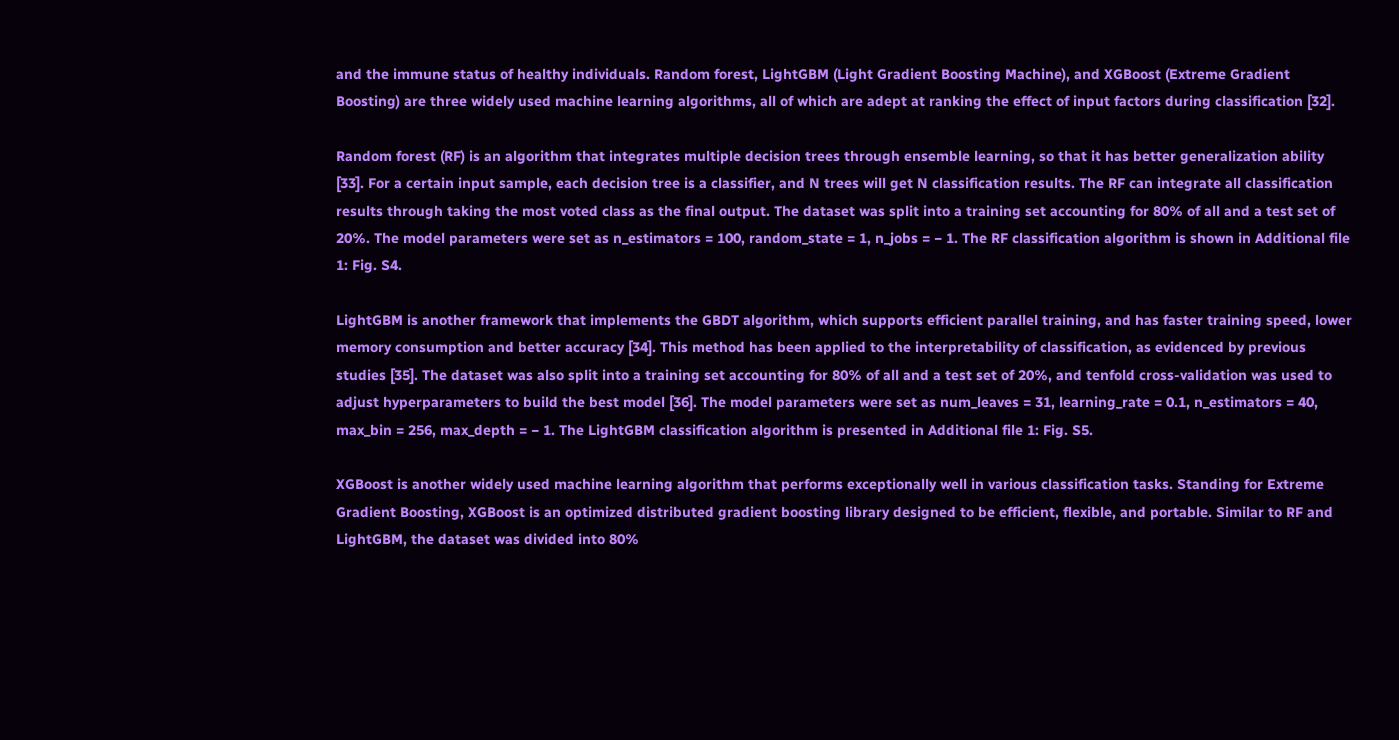and the immune status of healthy individuals. Random forest, LightGBM (Light Gradient Boosting Machine), and XGBoost (Extreme Gradient Boosting) are three widely used machine learning algorithms, all of which are adept at ranking the effect of input factors during classification [32].

Random forest (RF) is an algorithm that integrates multiple decision trees through ensemble learning, so that it has better generalization ability [33]. For a certain input sample, each decision tree is a classifier, and N trees will get N classification results. The RF can integrate all classification results through taking the most voted class as the final output. The dataset was split into a training set accounting for 80% of all and a test set of 20%. The model parameters were set as n_estimators = 100, random_state = 1, n_jobs = − 1. The RF classification algorithm is shown in Additional file 1: Fig. S4.

LightGBM is another framework that implements the GBDT algorithm, which supports efficient parallel training, and has faster training speed, lower memory consumption and better accuracy [34]. This method has been applied to the interpretability of classification, as evidenced by previous studies [35]. The dataset was also split into a training set accounting for 80% of all and a test set of 20%, and tenfold cross-validation was used to adjust hyperparameters to build the best model [36]. The model parameters were set as num_leaves = 31, learning_rate = 0.1, n_estimators = 40, max_bin = 256, max_depth = − 1. The LightGBM classification algorithm is presented in Additional file 1: Fig. S5.

XGBoost is another widely used machine learning algorithm that performs exceptionally well in various classification tasks. Standing for Extreme Gradient Boosting, XGBoost is an optimized distributed gradient boosting library designed to be efficient, flexible, and portable. Similar to RF and LightGBM, the dataset was divided into 80%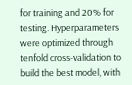for training and 20% for testing. Hyperparameters were optimized through tenfold cross-validation to build the best model, with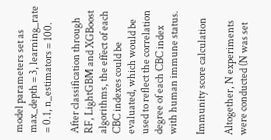model parameters set as max_depth = 3, learning_rate = 0.1, n_estimators = 100.

After classification through RF, LightGBM and XGBoost algorithms, the effect of each CBC indexes could be evaluated, which would be used to reflect the correlation degree of each CBC index with human immune status.

Immunity score calculation

Altogether, N experiments were conducted (N was set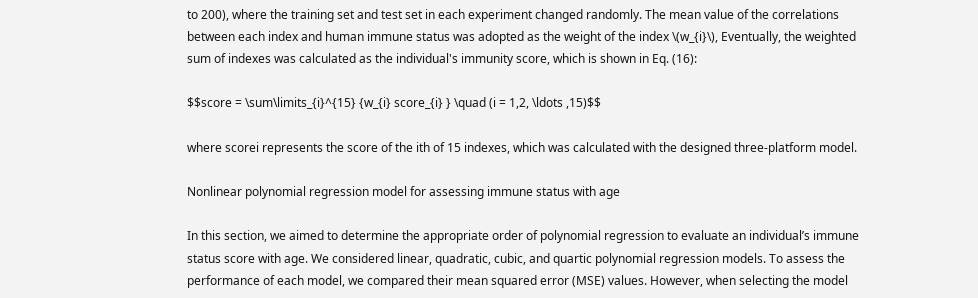to 200), where the training set and test set in each experiment changed randomly. The mean value of the correlations between each index and human immune status was adopted as the weight of the index \(w_{i}\), Eventually, the weighted sum of indexes was calculated as the individual's immunity score, which is shown in Eq. (16):

$$score = \sum\limits_{i}^{15} {w_{i} score_{i} } \quad (i = 1,2, \ldots ,15)$$

where scorei represents the score of the ith of 15 indexes, which was calculated with the designed three-platform model.

Nonlinear polynomial regression model for assessing immune status with age

In this section, we aimed to determine the appropriate order of polynomial regression to evaluate an individual’s immune status score with age. We considered linear, quadratic, cubic, and quartic polynomial regression models. To assess the performance of each model, we compared their mean squared error (MSE) values. However, when selecting the model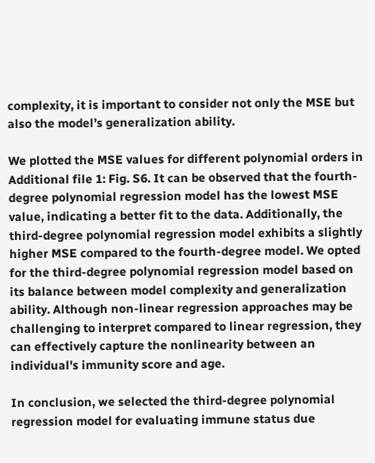complexity, it is important to consider not only the MSE but also the model’s generalization ability.

We plotted the MSE values for different polynomial orders in Additional file 1: Fig. S6. It can be observed that the fourth-degree polynomial regression model has the lowest MSE value, indicating a better fit to the data. Additionally, the third-degree polynomial regression model exhibits a slightly higher MSE compared to the fourth-degree model. We opted for the third-degree polynomial regression model based on its balance between model complexity and generalization ability. Although non-linear regression approaches may be challenging to interpret compared to linear regression, they can effectively capture the nonlinearity between an individual's immunity score and age.

In conclusion, we selected the third-degree polynomial regression model for evaluating immune status due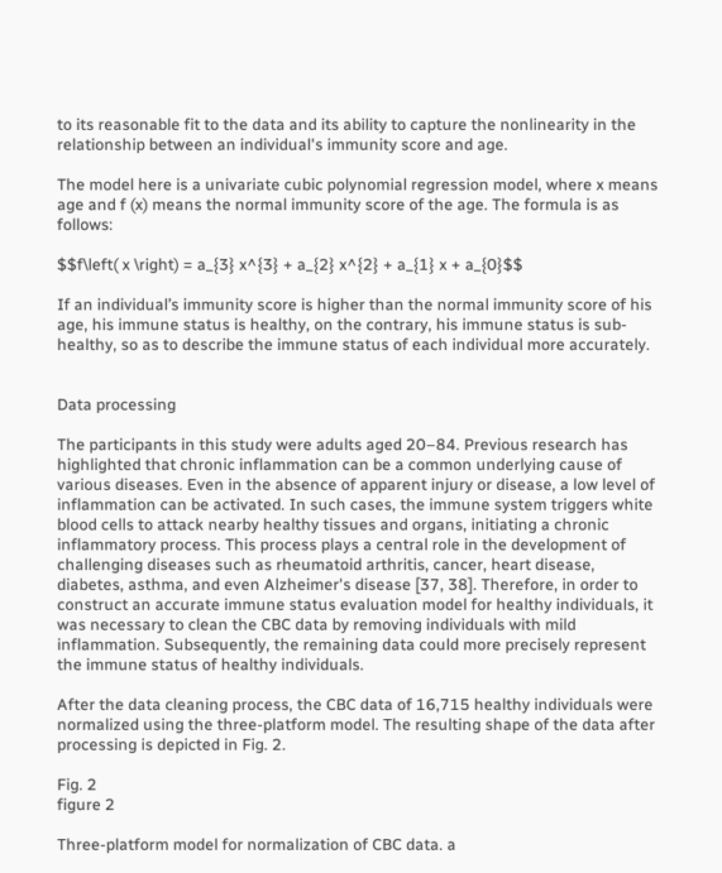to its reasonable fit to the data and its ability to capture the nonlinearity in the relationship between an individual's immunity score and age.

The model here is a univariate cubic polynomial regression model, where x means age and f (x) means the normal immunity score of the age. The formula is as follows:

$$f\left( x \right) = a_{3} x^{3} + a_{2} x^{2} + a_{1} x + a_{0}$$

If an individual’s immunity score is higher than the normal immunity score of his age, his immune status is healthy, on the contrary, his immune status is sub-healthy, so as to describe the immune status of each individual more accurately.


Data processing

The participants in this study were adults aged 20–84. Previous research has highlighted that chronic inflammation can be a common underlying cause of various diseases. Even in the absence of apparent injury or disease, a low level of inflammation can be activated. In such cases, the immune system triggers white blood cells to attack nearby healthy tissues and organs, initiating a chronic inflammatory process. This process plays a central role in the development of challenging diseases such as rheumatoid arthritis, cancer, heart disease, diabetes, asthma, and even Alzheimer's disease [37, 38]. Therefore, in order to construct an accurate immune status evaluation model for healthy individuals, it was necessary to clean the CBC data by removing individuals with mild inflammation. Subsequently, the remaining data could more precisely represent the immune status of healthy individuals.

After the data cleaning process, the CBC data of 16,715 healthy individuals were normalized using the three-platform model. The resulting shape of the data after processing is depicted in Fig. 2.

Fig. 2
figure 2

Three-platform model for normalization of CBC data. a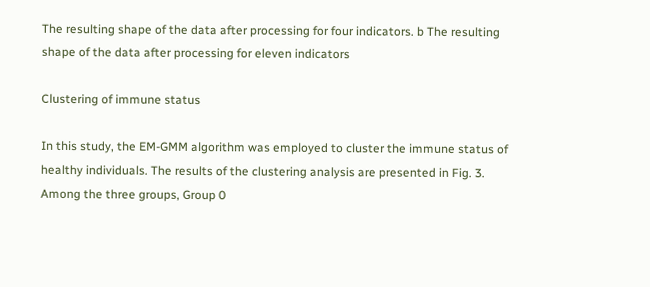The resulting shape of the data after processing for four indicators. b The resulting shape of the data after processing for eleven indicators

Clustering of immune status

In this study, the EM-GMM algorithm was employed to cluster the immune status of healthy individuals. The results of the clustering analysis are presented in Fig. 3. Among the three groups, Group 0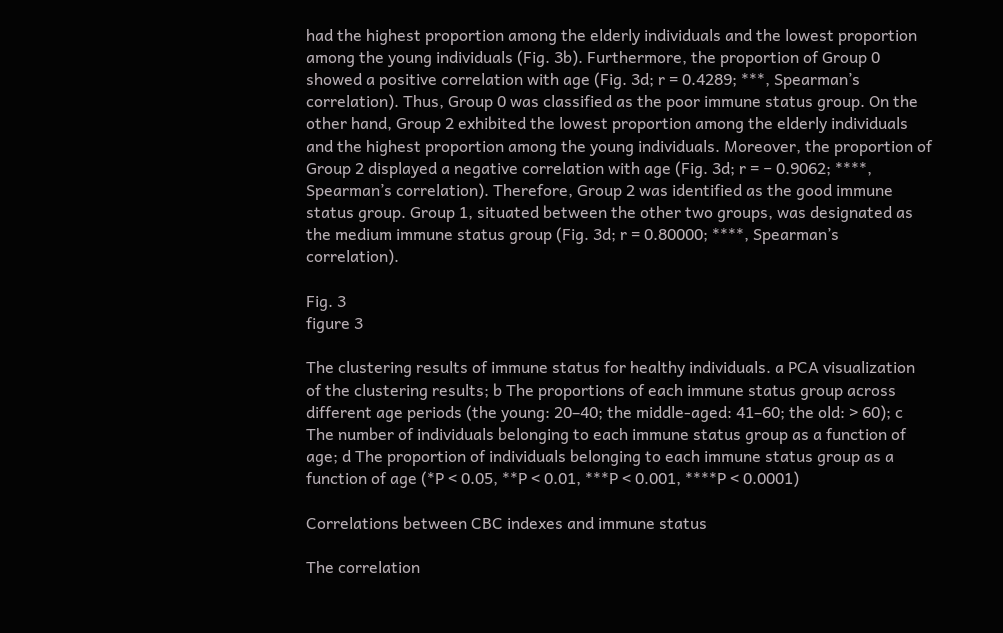had the highest proportion among the elderly individuals and the lowest proportion among the young individuals (Fig. 3b). Furthermore, the proportion of Group 0 showed a positive correlation with age (Fig. 3d; r = 0.4289; ***, Spearman’s correlation). Thus, Group 0 was classified as the poor immune status group. On the other hand, Group 2 exhibited the lowest proportion among the elderly individuals and the highest proportion among the young individuals. Moreover, the proportion of Group 2 displayed a negative correlation with age (Fig. 3d; r = − 0.9062; ****, Spearman’s correlation). Therefore, Group 2 was identified as the good immune status group. Group 1, situated between the other two groups, was designated as the medium immune status group (Fig. 3d; r = 0.80000; ****, Spearman’s correlation).

Fig. 3
figure 3

The clustering results of immune status for healthy individuals. a PCA visualization of the clustering results; b The proportions of each immune status group across different age periods (the young: 20–40; the middle-aged: 41–60; the old: > 60); c The number of individuals belonging to each immune status group as a function of age; d The proportion of individuals belonging to each immune status group as a function of age (*P < 0.05, **P < 0.01, ***P < 0.001, ****P < 0.0001)

Correlations between CBC indexes and immune status

The correlation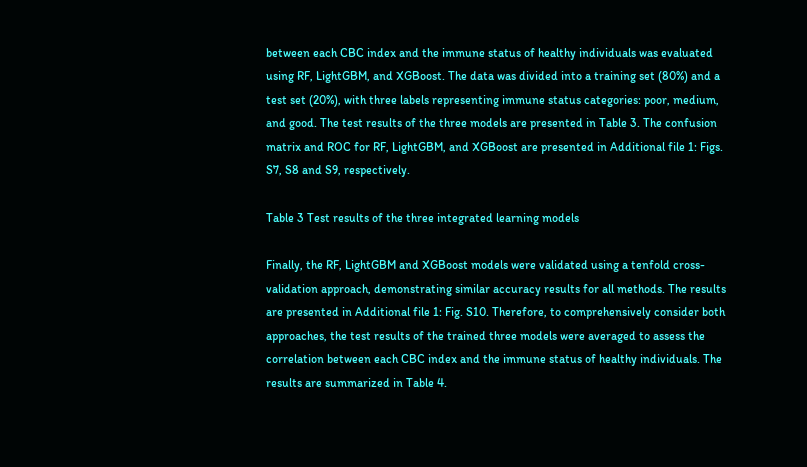between each CBC index and the immune status of healthy individuals was evaluated using RF, LightGBM, and XGBoost. The data was divided into a training set (80%) and a test set (20%), with three labels representing immune status categories: poor, medium, and good. The test results of the three models are presented in Table 3. The confusion matrix and ROC for RF, LightGBM, and XGBoost are presented in Additional file 1: Figs. S7, S8 and S9, respectively.

Table 3 Test results of the three integrated learning models

Finally, the RF, LightGBM and XGBoost models were validated using a tenfold cross-validation approach, demonstrating similar accuracy results for all methods. The results are presented in Additional file 1: Fig. S10. Therefore, to comprehensively consider both approaches, the test results of the trained three models were averaged to assess the correlation between each CBC index and the immune status of healthy individuals. The results are summarized in Table 4.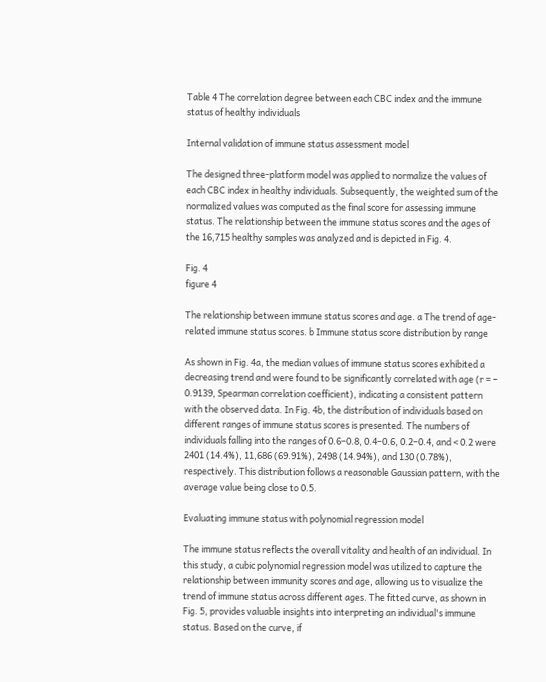Table 4 The correlation degree between each CBC index and the immune status of healthy individuals

Internal validation of immune status assessment model

The designed three-platform model was applied to normalize the values of each CBC index in healthy individuals. Subsequently, the weighted sum of the normalized values was computed as the final score for assessing immune status. The relationship between the immune status scores and the ages of the 16,715 healthy samples was analyzed and is depicted in Fig. 4.

Fig. 4
figure 4

The relationship between immune status scores and age. a The trend of age-related immune status scores. b Immune status score distribution by range

As shown in Fig. 4a, the median values of immune status scores exhibited a decreasing trend and were found to be significantly correlated with age (r = − 0.9139, Spearman correlation coefficient), indicating a consistent pattern with the observed data. In Fig. 4b, the distribution of individuals based on different ranges of immune status scores is presented. The numbers of individuals falling into the ranges of 0.6–0.8, 0.4–0.6, 0.2–0.4, and < 0.2 were 2401 (14.4%), 11,686 (69.91%), 2498 (14.94%), and 130 (0.78%), respectively. This distribution follows a reasonable Gaussian pattern, with the average value being close to 0.5.

Evaluating immune status with polynomial regression model

The immune status reflects the overall vitality and health of an individual. In this study, a cubic polynomial regression model was utilized to capture the relationship between immunity scores and age, allowing us to visualize the trend of immune status across different ages. The fitted curve, as shown in Fig. 5, provides valuable insights into interpreting an individual's immune status. Based on the curve, if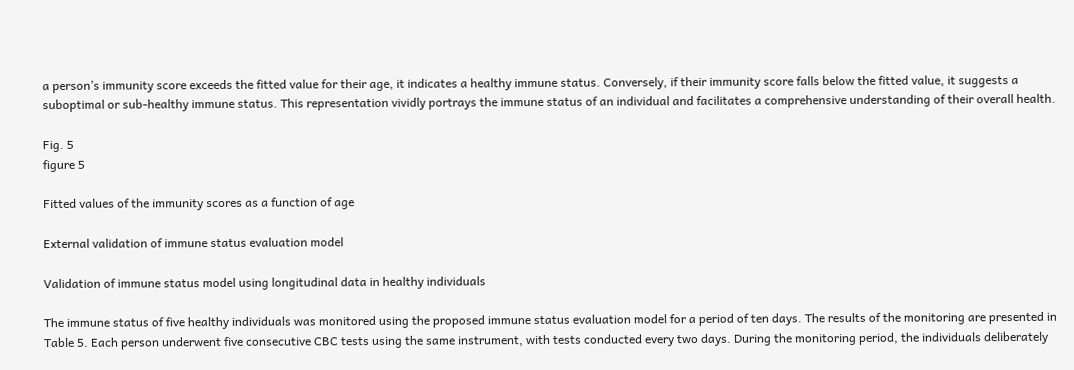a person’s immunity score exceeds the fitted value for their age, it indicates a healthy immune status. Conversely, if their immunity score falls below the fitted value, it suggests a suboptimal or sub-healthy immune status. This representation vividly portrays the immune status of an individual and facilitates a comprehensive understanding of their overall health.

Fig. 5
figure 5

Fitted values of the immunity scores as a function of age

External validation of immune status evaluation model

Validation of immune status model using longitudinal data in healthy individuals

The immune status of five healthy individuals was monitored using the proposed immune status evaluation model for a period of ten days. The results of the monitoring are presented in Table 5. Each person underwent five consecutive CBC tests using the same instrument, with tests conducted every two days. During the monitoring period, the individuals deliberately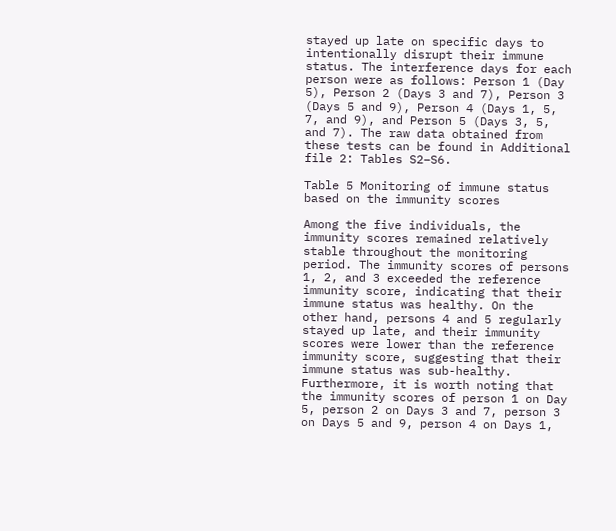stayed up late on specific days to intentionally disrupt their immune status. The interference days for each person were as follows: Person 1 (Day 5), Person 2 (Days 3 and 7), Person 3 (Days 5 and 9), Person 4 (Days 1, 5, 7, and 9), and Person 5 (Days 3, 5, and 7). The raw data obtained from these tests can be found in Additional file 2: Tables S2–S6.

Table 5 Monitoring of immune status based on the immunity scores

Among the five individuals, the immunity scores remained relatively stable throughout the monitoring period. The immunity scores of persons 1, 2, and 3 exceeded the reference immunity score, indicating that their immune status was healthy. On the other hand, persons 4 and 5 regularly stayed up late, and their immunity scores were lower than the reference immunity score, suggesting that their immune status was sub-healthy. Furthermore, it is worth noting that the immunity scores of person 1 on Day 5, person 2 on Days 3 and 7, person 3 on Days 5 and 9, person 4 on Days 1,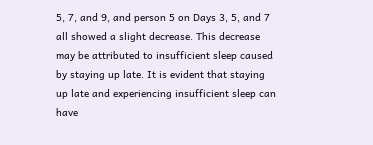5, 7, and 9, and person 5 on Days 3, 5, and 7 all showed a slight decrease. This decrease may be attributed to insufficient sleep caused by staying up late. It is evident that staying up late and experiencing insufficient sleep can have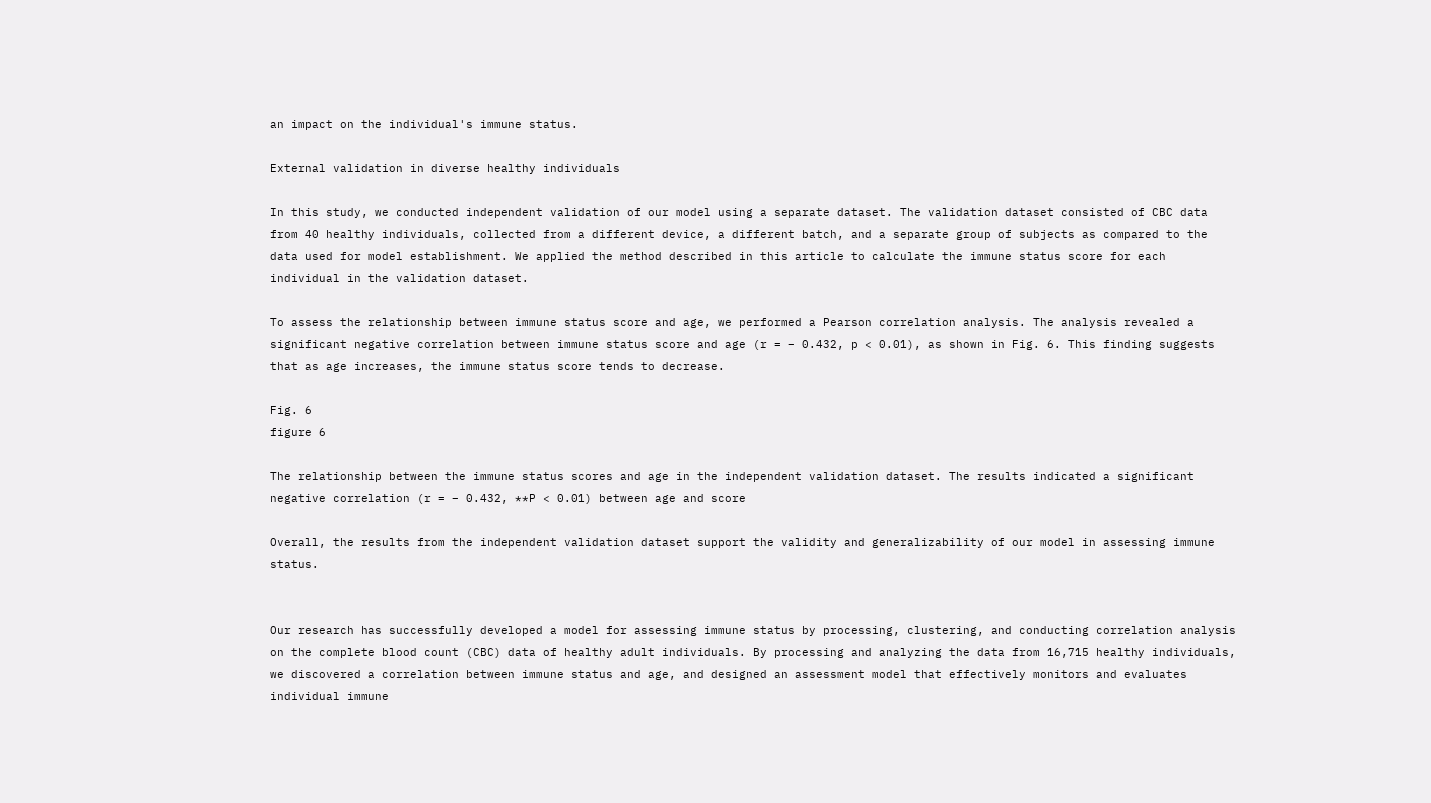an impact on the individual's immune status.

External validation in diverse healthy individuals

In this study, we conducted independent validation of our model using a separate dataset. The validation dataset consisted of CBC data from 40 healthy individuals, collected from a different device, a different batch, and a separate group of subjects as compared to the data used for model establishment. We applied the method described in this article to calculate the immune status score for each individual in the validation dataset.

To assess the relationship between immune status score and age, we performed a Pearson correlation analysis. The analysis revealed a significant negative correlation between immune status score and age (r = − 0.432, p < 0.01), as shown in Fig. 6. This finding suggests that as age increases, the immune status score tends to decrease.

Fig. 6
figure 6

The relationship between the immune status scores and age in the independent validation dataset. The results indicated a significant negative correlation (r = − 0.432, **P < 0.01) between age and score

Overall, the results from the independent validation dataset support the validity and generalizability of our model in assessing immune status.


Our research has successfully developed a model for assessing immune status by processing, clustering, and conducting correlation analysis on the complete blood count (CBC) data of healthy adult individuals. By processing and analyzing the data from 16,715 healthy individuals, we discovered a correlation between immune status and age, and designed an assessment model that effectively monitors and evaluates individual immune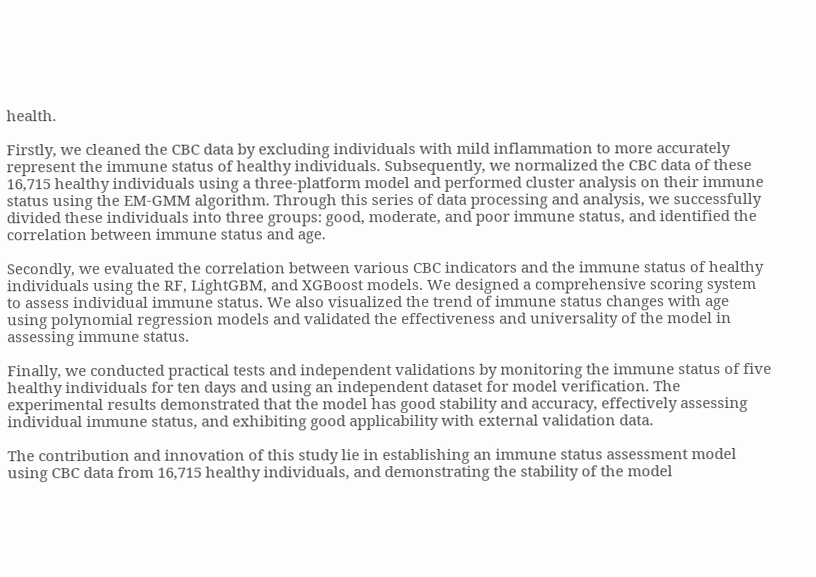health.

Firstly, we cleaned the CBC data by excluding individuals with mild inflammation to more accurately represent the immune status of healthy individuals. Subsequently, we normalized the CBC data of these 16,715 healthy individuals using a three-platform model and performed cluster analysis on their immune status using the EM-GMM algorithm. Through this series of data processing and analysis, we successfully divided these individuals into three groups: good, moderate, and poor immune status, and identified the correlation between immune status and age.

Secondly, we evaluated the correlation between various CBC indicators and the immune status of healthy individuals using the RF, LightGBM, and XGBoost models. We designed a comprehensive scoring system to assess individual immune status. We also visualized the trend of immune status changes with age using polynomial regression models and validated the effectiveness and universality of the model in assessing immune status.

Finally, we conducted practical tests and independent validations by monitoring the immune status of five healthy individuals for ten days and using an independent dataset for model verification. The experimental results demonstrated that the model has good stability and accuracy, effectively assessing individual immune status, and exhibiting good applicability with external validation data.

The contribution and innovation of this study lie in establishing an immune status assessment model using CBC data from 16,715 healthy individuals, and demonstrating the stability of the model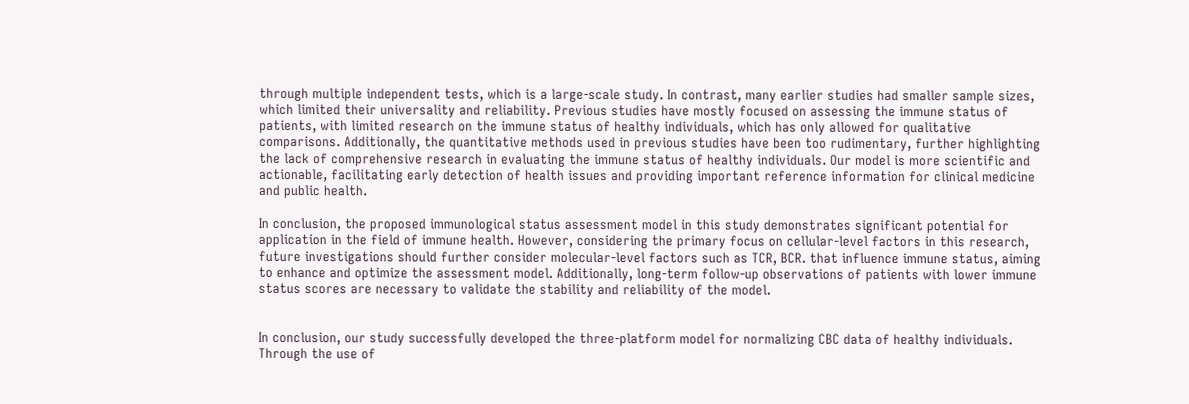through multiple independent tests, which is a large-scale study. In contrast, many earlier studies had smaller sample sizes, which limited their universality and reliability. Previous studies have mostly focused on assessing the immune status of patients, with limited research on the immune status of healthy individuals, which has only allowed for qualitative comparisons. Additionally, the quantitative methods used in previous studies have been too rudimentary, further highlighting the lack of comprehensive research in evaluating the immune status of healthy individuals. Our model is more scientific and actionable, facilitating early detection of health issues and providing important reference information for clinical medicine and public health.

In conclusion, the proposed immunological status assessment model in this study demonstrates significant potential for application in the field of immune health. However, considering the primary focus on cellular-level factors in this research, future investigations should further consider molecular-level factors such as TCR, BCR. that influence immune status, aiming to enhance and optimize the assessment model. Additionally, long-term follow-up observations of patients with lower immune status scores are necessary to validate the stability and reliability of the model.


In conclusion, our study successfully developed the three-platform model for normalizing CBC data of healthy individuals. Through the use of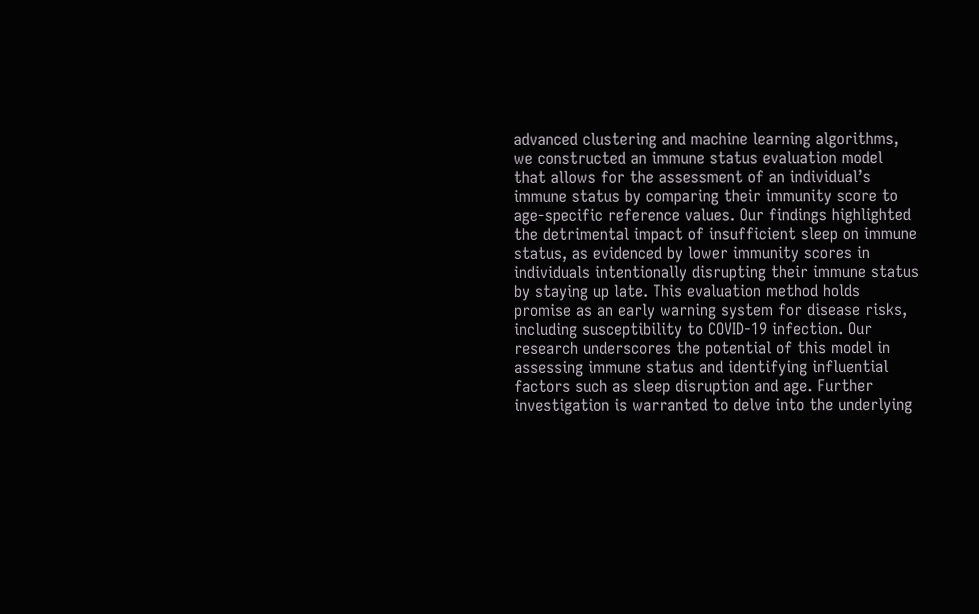advanced clustering and machine learning algorithms, we constructed an immune status evaluation model that allows for the assessment of an individual’s immune status by comparing their immunity score to age-specific reference values. Our findings highlighted the detrimental impact of insufficient sleep on immune status, as evidenced by lower immunity scores in individuals intentionally disrupting their immune status by staying up late. This evaluation method holds promise as an early warning system for disease risks, including susceptibility to COVID-19 infection. Our research underscores the potential of this model in assessing immune status and identifying influential factors such as sleep disruption and age. Further investigation is warranted to delve into the underlying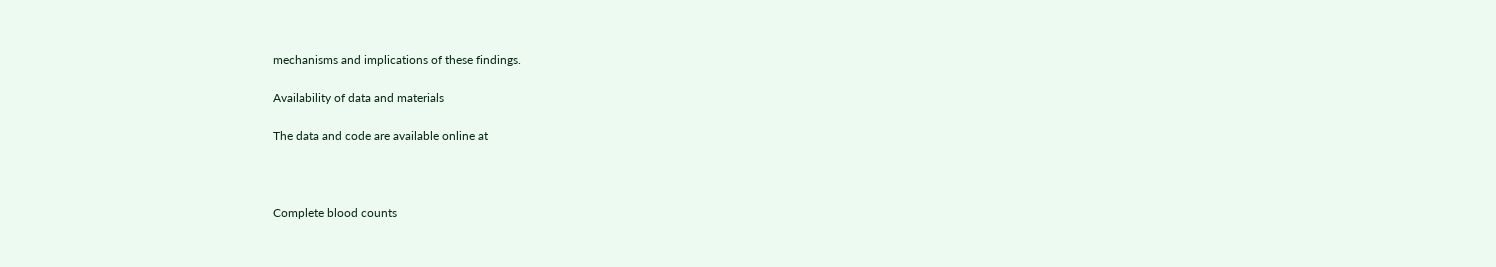mechanisms and implications of these findings.

Availability of data and materials

The data and code are available online at



Complete blood counts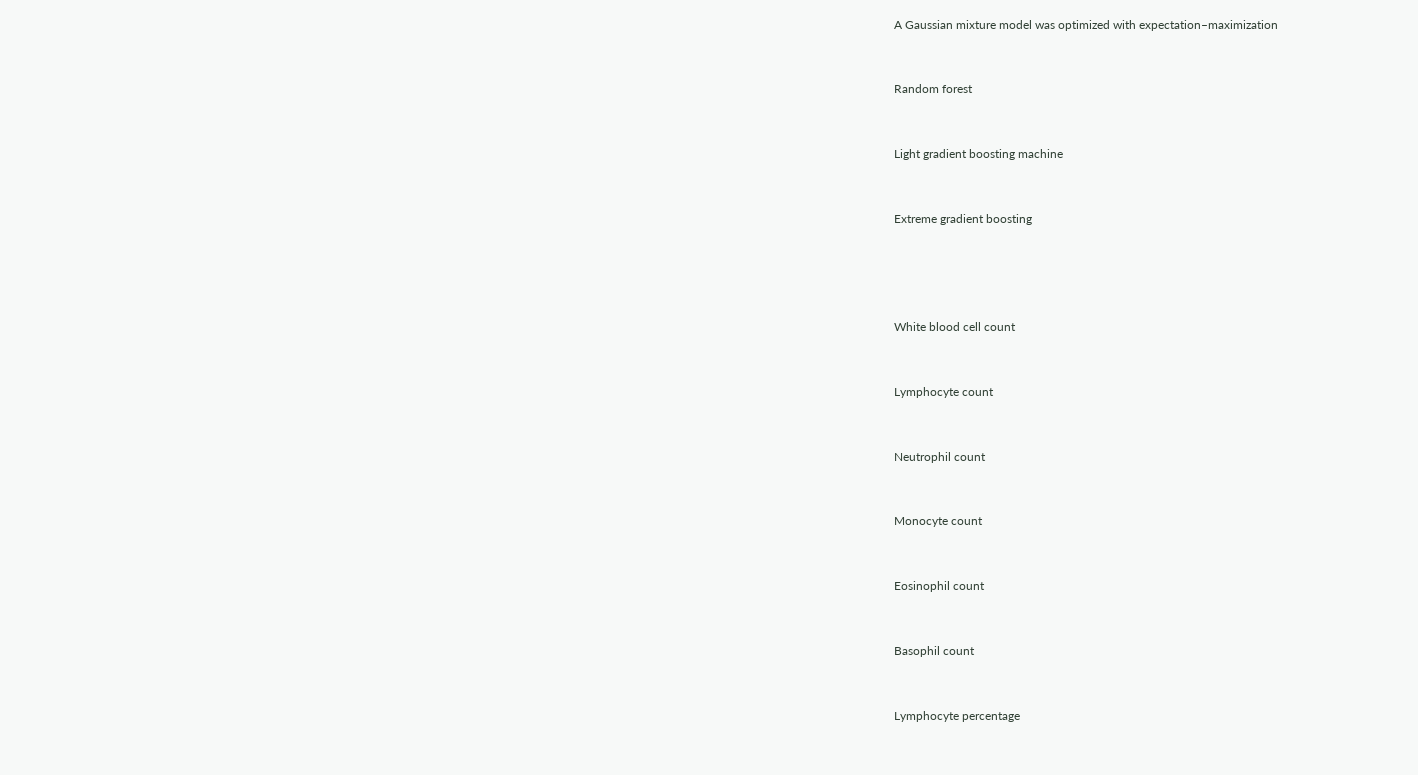A Gaussian mixture model was optimized with expectation–maximization


Random forest


Light gradient boosting machine


Extreme gradient boosting




White blood cell count


Lymphocyte count


Neutrophil count


Monocyte count


Eosinophil count


Basophil count


Lymphocyte percentage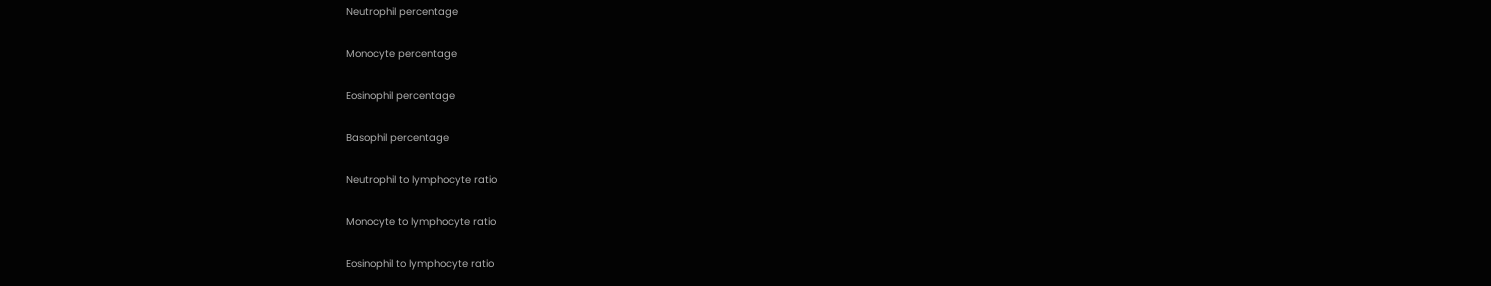Neutrophil percentage


Monocyte percentage


Eosinophil percentage


Basophil percentage


Neutrophil to lymphocyte ratio


Monocyte to lymphocyte ratio


Eosinophil to lymphocyte ratio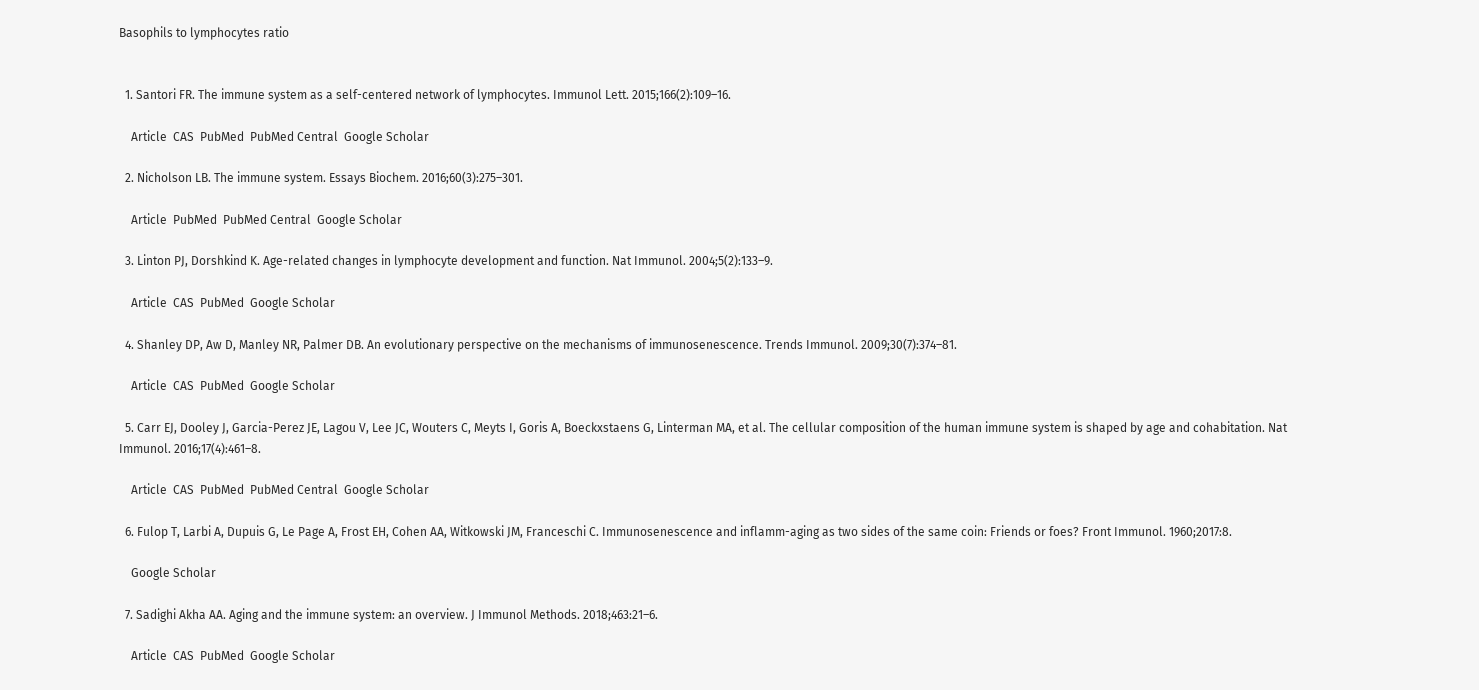Basophils to lymphocytes ratio


  1. Santori FR. The immune system as a self-centered network of lymphocytes. Immunol Lett. 2015;166(2):109–16.

    Article  CAS  PubMed  PubMed Central  Google Scholar

  2. Nicholson LB. The immune system. Essays Biochem. 2016;60(3):275–301.

    Article  PubMed  PubMed Central  Google Scholar

  3. Linton PJ, Dorshkind K. Age-related changes in lymphocyte development and function. Nat Immunol. 2004;5(2):133–9.

    Article  CAS  PubMed  Google Scholar

  4. Shanley DP, Aw D, Manley NR, Palmer DB. An evolutionary perspective on the mechanisms of immunosenescence. Trends Immunol. 2009;30(7):374–81.

    Article  CAS  PubMed  Google Scholar

  5. Carr EJ, Dooley J, Garcia-Perez JE, Lagou V, Lee JC, Wouters C, Meyts I, Goris A, Boeckxstaens G, Linterman MA, et al. The cellular composition of the human immune system is shaped by age and cohabitation. Nat Immunol. 2016;17(4):461–8.

    Article  CAS  PubMed  PubMed Central  Google Scholar

  6. Fulop T, Larbi A, Dupuis G, Le Page A, Frost EH, Cohen AA, Witkowski JM, Franceschi C. Immunosenescence and inflamm-aging as two sides of the same coin: Friends or foes? Front Immunol. 1960;2017:8.

    Google Scholar

  7. Sadighi Akha AA. Aging and the immune system: an overview. J Immunol Methods. 2018;463:21–6.

    Article  CAS  PubMed  Google Scholar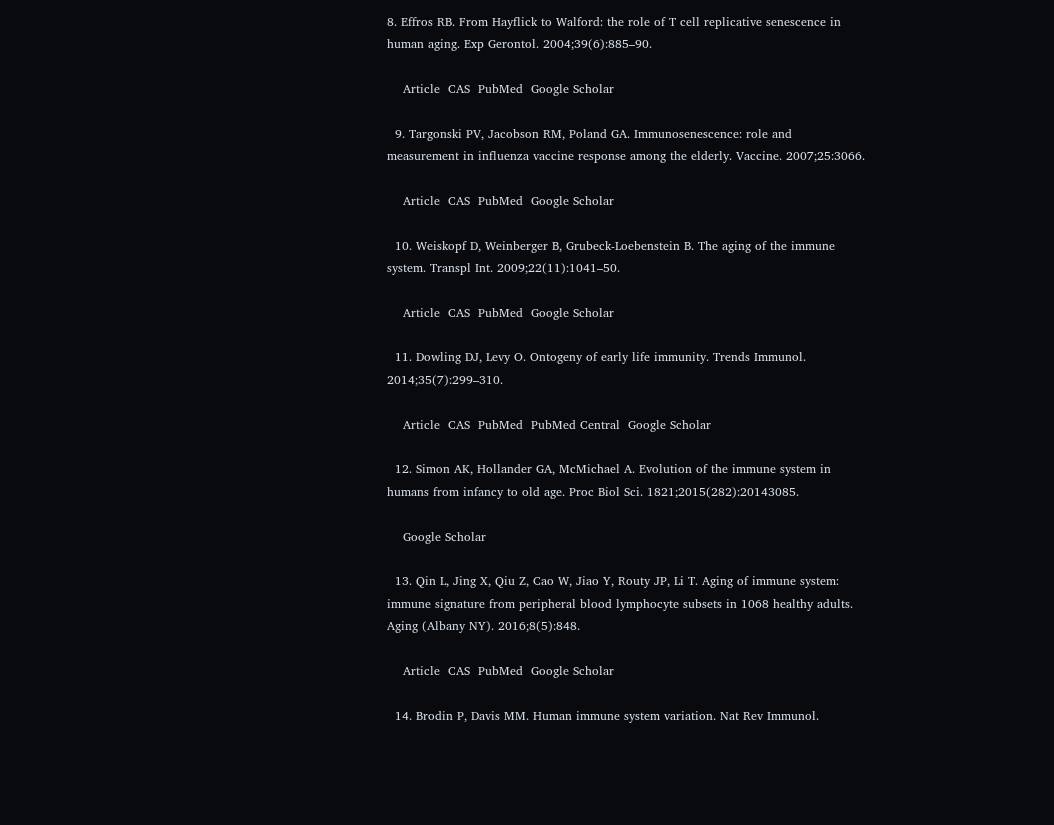8. Effros RB. From Hayflick to Walford: the role of T cell replicative senescence in human aging. Exp Gerontol. 2004;39(6):885–90.

    Article  CAS  PubMed  Google Scholar

  9. Targonski PV, Jacobson RM, Poland GA. Immunosenescence: role and measurement in influenza vaccine response among the elderly. Vaccine. 2007;25:3066.

    Article  CAS  PubMed  Google Scholar

  10. Weiskopf D, Weinberger B, Grubeck-Loebenstein B. The aging of the immune system. Transpl Int. 2009;22(11):1041–50.

    Article  CAS  PubMed  Google Scholar

  11. Dowling DJ, Levy O. Ontogeny of early life immunity. Trends Immunol. 2014;35(7):299–310.

    Article  CAS  PubMed  PubMed Central  Google Scholar

  12. Simon AK, Hollander GA, McMichael A. Evolution of the immune system in humans from infancy to old age. Proc Biol Sci. 1821;2015(282):20143085.

    Google Scholar

  13. Qin L, Jing X, Qiu Z, Cao W, Jiao Y, Routy JP, Li T. Aging of immune system: immune signature from peripheral blood lymphocyte subsets in 1068 healthy adults. Aging (Albany NY). 2016;8(5):848.

    Article  CAS  PubMed  Google Scholar

  14. Brodin P, Davis MM. Human immune system variation. Nat Rev Immunol.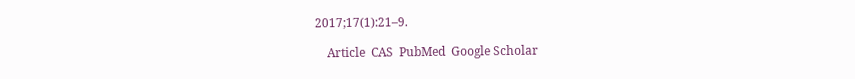2017;17(1):21–9.

    Article  CAS  PubMed  Google Scholar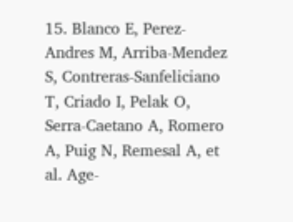15. Blanco E, Perez-Andres M, Arriba-Mendez S, Contreras-Sanfeliciano T, Criado I, Pelak O, Serra-Caetano A, Romero A, Puig N, Remesal A, et al. Age-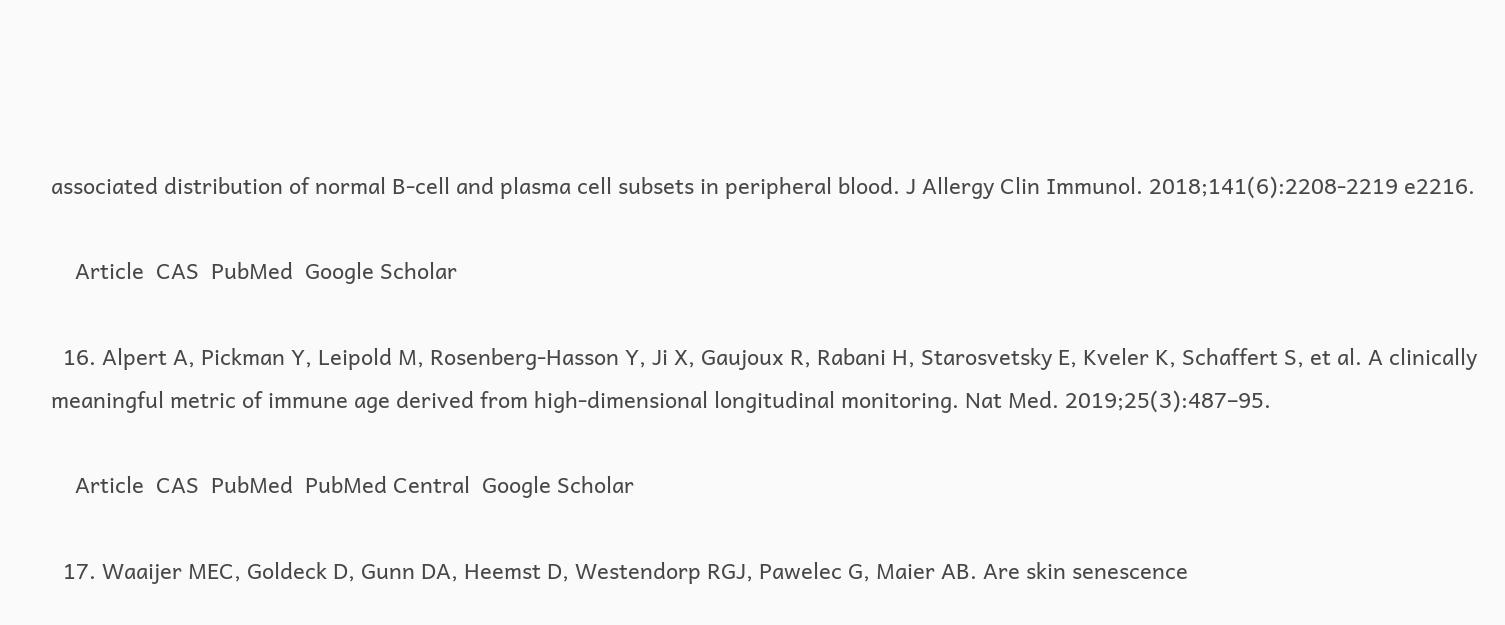associated distribution of normal B-cell and plasma cell subsets in peripheral blood. J Allergy Clin Immunol. 2018;141(6):2208-2219 e2216.

    Article  CAS  PubMed  Google Scholar

  16. Alpert A, Pickman Y, Leipold M, Rosenberg-Hasson Y, Ji X, Gaujoux R, Rabani H, Starosvetsky E, Kveler K, Schaffert S, et al. A clinically meaningful metric of immune age derived from high-dimensional longitudinal monitoring. Nat Med. 2019;25(3):487–95.

    Article  CAS  PubMed  PubMed Central  Google Scholar

  17. Waaijer MEC, Goldeck D, Gunn DA, Heemst D, Westendorp RGJ, Pawelec G, Maier AB. Are skin senescence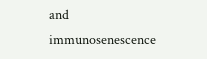and immunosenescence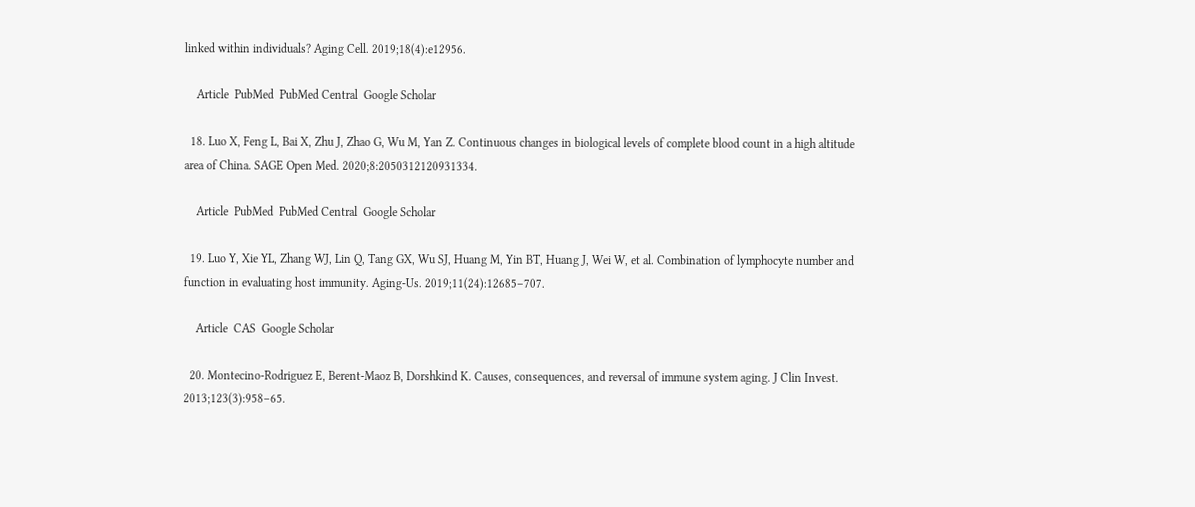linked within individuals? Aging Cell. 2019;18(4):e12956.

    Article  PubMed  PubMed Central  Google Scholar

  18. Luo X, Feng L, Bai X, Zhu J, Zhao G, Wu M, Yan Z. Continuous changes in biological levels of complete blood count in a high altitude area of China. SAGE Open Med. 2020;8:2050312120931334.

    Article  PubMed  PubMed Central  Google Scholar

  19. Luo Y, Xie YL, Zhang WJ, Lin Q, Tang GX, Wu SJ, Huang M, Yin BT, Huang J, Wei W, et al. Combination of lymphocyte number and function in evaluating host immunity. Aging-Us. 2019;11(24):12685–707.

    Article  CAS  Google Scholar

  20. Montecino-Rodriguez E, Berent-Maoz B, Dorshkind K. Causes, consequences, and reversal of immune system aging. J Clin Invest. 2013;123(3):958–65.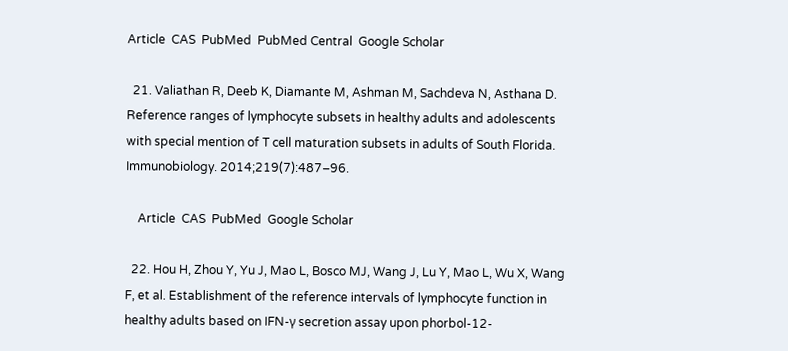Article  CAS  PubMed  PubMed Central  Google Scholar

  21. Valiathan R, Deeb K, Diamante M, Ashman M, Sachdeva N, Asthana D. Reference ranges of lymphocyte subsets in healthy adults and adolescents with special mention of T cell maturation subsets in adults of South Florida. Immunobiology. 2014;219(7):487–96.

    Article  CAS  PubMed  Google Scholar

  22. Hou H, Zhou Y, Yu J, Mao L, Bosco MJ, Wang J, Lu Y, Mao L, Wu X, Wang F, et al. Establishment of the reference intervals of lymphocyte function in healthy adults based on IFN-γ secretion assay upon phorbol-12-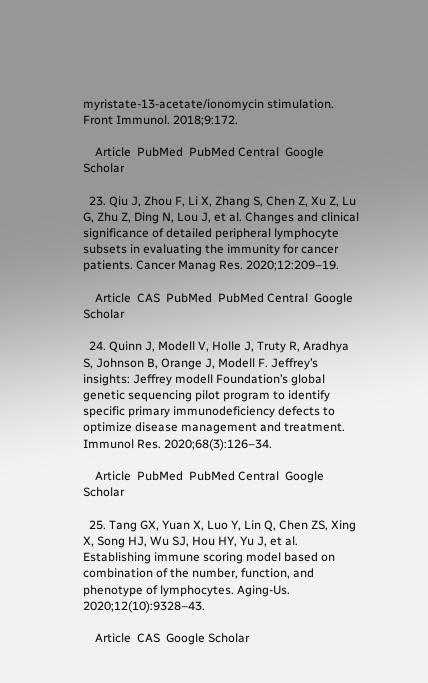myristate-13-acetate/ionomycin stimulation. Front Immunol. 2018;9:172.

    Article  PubMed  PubMed Central  Google Scholar

  23. Qiu J, Zhou F, Li X, Zhang S, Chen Z, Xu Z, Lu G, Zhu Z, Ding N, Lou J, et al. Changes and clinical significance of detailed peripheral lymphocyte subsets in evaluating the immunity for cancer patients. Cancer Manag Res. 2020;12:209–19.

    Article  CAS  PubMed  PubMed Central  Google Scholar

  24. Quinn J, Modell V, Holle J, Truty R, Aradhya S, Johnson B, Orange J, Modell F. Jeffrey’s insights: Jeffrey modell Foundation’s global genetic sequencing pilot program to identify specific primary immunodeficiency defects to optimize disease management and treatment. Immunol Res. 2020;68(3):126–34.

    Article  PubMed  PubMed Central  Google Scholar

  25. Tang GX, Yuan X, Luo Y, Lin Q, Chen ZS, Xing X, Song HJ, Wu SJ, Hou HY, Yu J, et al. Establishing immune scoring model based on combination of the number, function, and phenotype of lymphocytes. Aging-Us. 2020;12(10):9328–43.

    Article  CAS  Google Scholar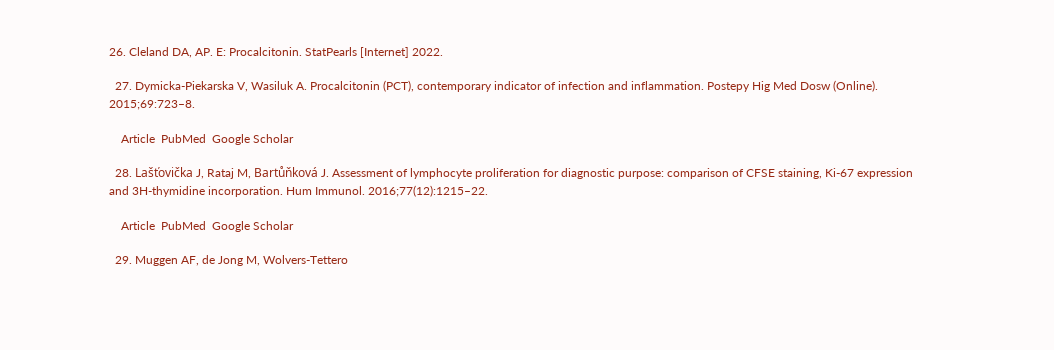26. Cleland DA, AP. E: Procalcitonin. StatPearls [Internet] 2022.

  27. Dymicka-Piekarska V, Wasiluk A. Procalcitonin (PCT), contemporary indicator of infection and inflammation. Postepy Hig Med Dosw (Online). 2015;69:723–8.

    Article  PubMed  Google Scholar

  28. Lašťovička J, Rataj M, Bartůňková J. Assessment of lymphocyte proliferation for diagnostic purpose: comparison of CFSE staining, Ki-67 expression and 3H-thymidine incorporation. Hum Immunol. 2016;77(12):1215–22.

    Article  PubMed  Google Scholar

  29. Muggen AF, de Jong M, Wolvers-Tettero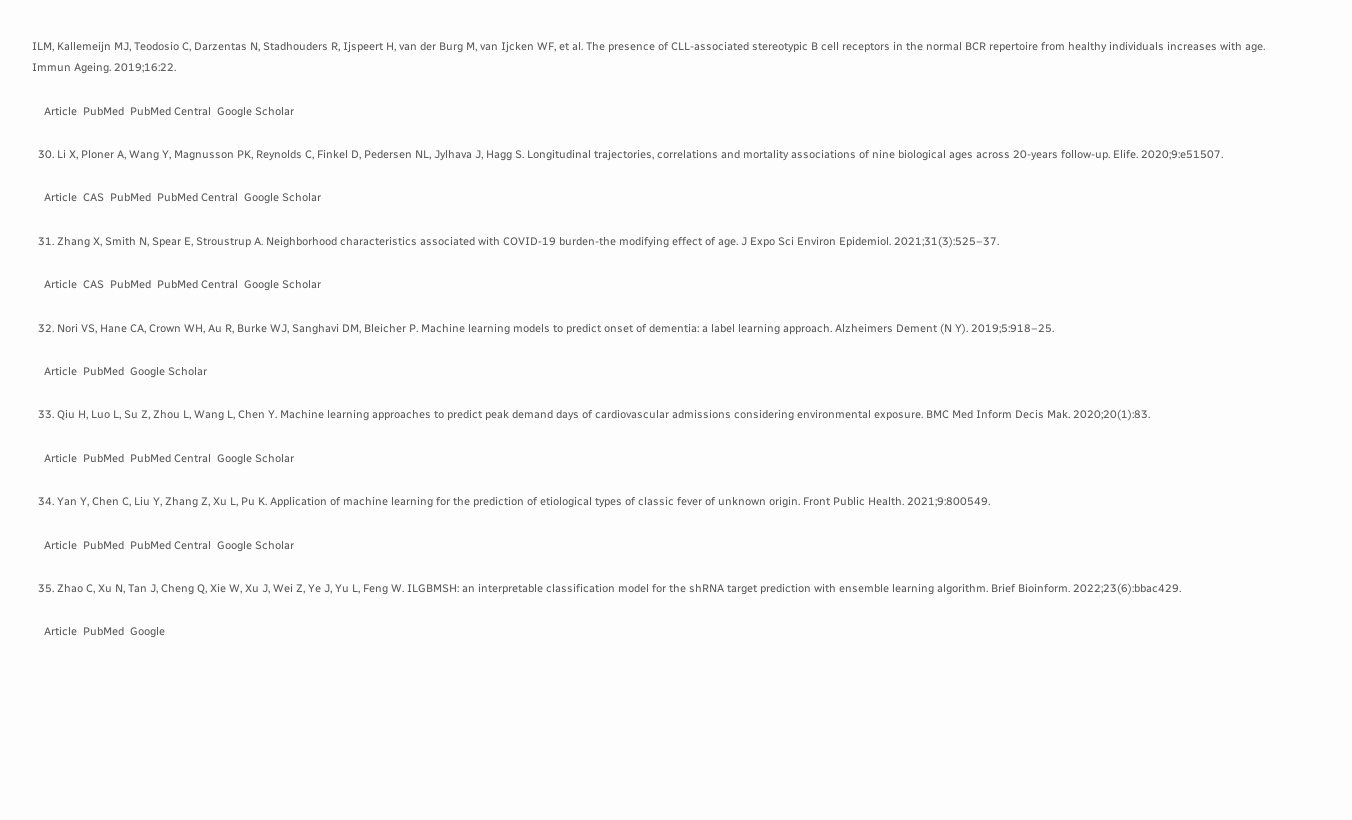ILM, Kallemeijn MJ, Teodosio C, Darzentas N, Stadhouders R, Ijspeert H, van der Burg M, van Ijcken WF, et al. The presence of CLL-associated stereotypic B cell receptors in the normal BCR repertoire from healthy individuals increases with age. Immun Ageing. 2019;16:22.

    Article  PubMed  PubMed Central  Google Scholar

  30. Li X, Ploner A, Wang Y, Magnusson PK, Reynolds C, Finkel D, Pedersen NL, Jylhava J, Hagg S. Longitudinal trajectories, correlations and mortality associations of nine biological ages across 20-years follow-up. Elife. 2020;9:e51507.

    Article  CAS  PubMed  PubMed Central  Google Scholar

  31. Zhang X, Smith N, Spear E, Stroustrup A. Neighborhood characteristics associated with COVID-19 burden-the modifying effect of age. J Expo Sci Environ Epidemiol. 2021;31(3):525–37.

    Article  CAS  PubMed  PubMed Central  Google Scholar

  32. Nori VS, Hane CA, Crown WH, Au R, Burke WJ, Sanghavi DM, Bleicher P. Machine learning models to predict onset of dementia: a label learning approach. Alzheimers Dement (N Y). 2019;5:918–25.

    Article  PubMed  Google Scholar

  33. Qiu H, Luo L, Su Z, Zhou L, Wang L, Chen Y. Machine learning approaches to predict peak demand days of cardiovascular admissions considering environmental exposure. BMC Med Inform Decis Mak. 2020;20(1):83.

    Article  PubMed  PubMed Central  Google Scholar

  34. Yan Y, Chen C, Liu Y, Zhang Z, Xu L, Pu K. Application of machine learning for the prediction of etiological types of classic fever of unknown origin. Front Public Health. 2021;9:800549.

    Article  PubMed  PubMed Central  Google Scholar

  35. Zhao C, Xu N, Tan J, Cheng Q, Xie W, Xu J, Wei Z, Ye J, Yu L, Feng W. ILGBMSH: an interpretable classification model for the shRNA target prediction with ensemble learning algorithm. Brief Bioinform. 2022;23(6):bbac429.

    Article  PubMed  Google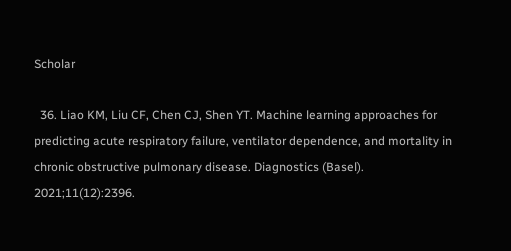Scholar

  36. Liao KM, Liu CF, Chen CJ, Shen YT. Machine learning approaches for predicting acute respiratory failure, ventilator dependence, and mortality in chronic obstructive pulmonary disease. Diagnostics (Basel). 2021;11(12):2396.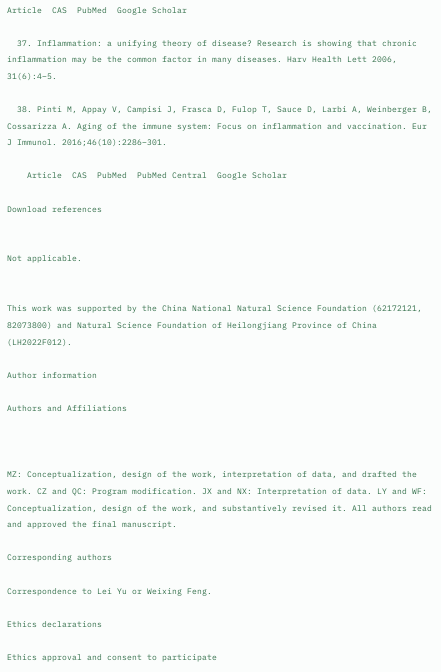Article  CAS  PubMed  Google Scholar

  37. Inflammation: a unifying theory of disease? Research is showing that chronic inflammation may be the common factor in many diseases. Harv Health Lett 2006, 31(6):4–5.

  38. Pinti M, Appay V, Campisi J, Frasca D, Fulop T, Sauce D, Larbi A, Weinberger B, Cossarizza A. Aging of the immune system: Focus on inflammation and vaccination. Eur J Immunol. 2016;46(10):2286–301.

    Article  CAS  PubMed  PubMed Central  Google Scholar

Download references


Not applicable.


This work was supported by the China National Natural Science Foundation (62172121, 82073800) and Natural Science Foundation of Heilongjiang Province of China (LH2022F012).

Author information

Authors and Affiliations



MZ: Conceptualization, design of the work, interpretation of data, and drafted the work. CZ and QC: Program modification. JX and NX: Interpretation of data. LY and WF: Conceptualization, design of the work, and substantively revised it. All authors read and approved the final manuscript.

Corresponding authors

Correspondence to Lei Yu or Weixing Feng.

Ethics declarations

Ethics approval and consent to participate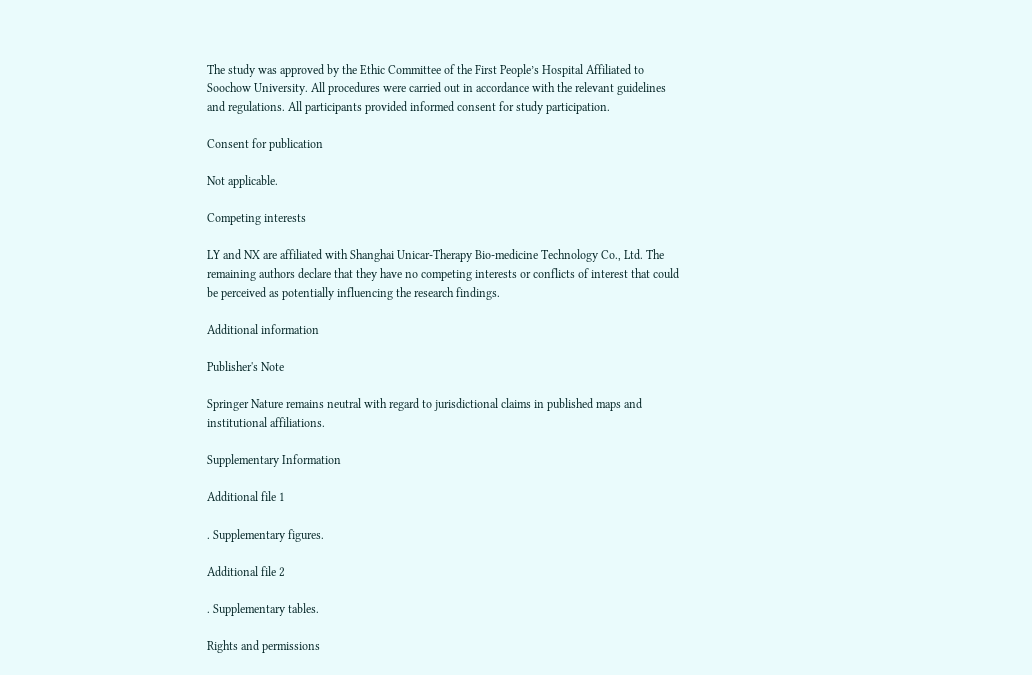The study was approved by the Ethic Committee of the First People’s Hospital Affiliated to Soochow University. All procedures were carried out in accordance with the relevant guidelines and regulations. All participants provided informed consent for study participation.

Consent for publication

Not applicable.

Competing interests

LY and NX are affiliated with Shanghai Unicar-Therapy Bio-medicine Technology Co., Ltd. The remaining authors declare that they have no competing interests or conflicts of interest that could be perceived as potentially influencing the research findings.

Additional information

Publisher's Note

Springer Nature remains neutral with regard to jurisdictional claims in published maps and institutional affiliations.

Supplementary Information

Additional file 1

. Supplementary figures.

Additional file 2

. Supplementary tables.

Rights and permissions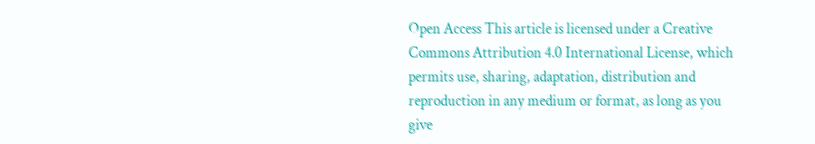Open Access This article is licensed under a Creative Commons Attribution 4.0 International License, which permits use, sharing, adaptation, distribution and reproduction in any medium or format, as long as you give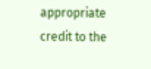appropriate credit to the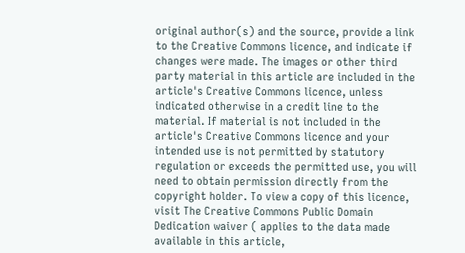original author(s) and the source, provide a link to the Creative Commons licence, and indicate if changes were made. The images or other third party material in this article are included in the article's Creative Commons licence, unless indicated otherwise in a credit line to the material. If material is not included in the article's Creative Commons licence and your intended use is not permitted by statutory regulation or exceeds the permitted use, you will need to obtain permission directly from the copyright holder. To view a copy of this licence, visit The Creative Commons Public Domain Dedication waiver ( applies to the data made available in this article,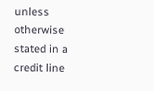unless otherwise stated in a credit line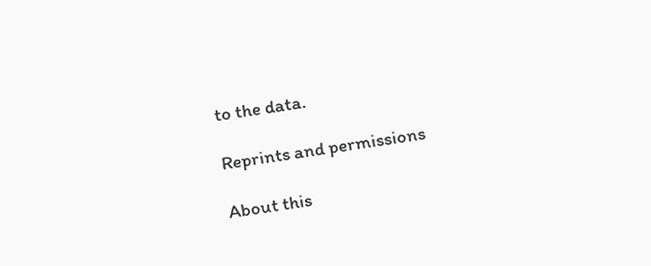to the data.

Reprints and permissions

About this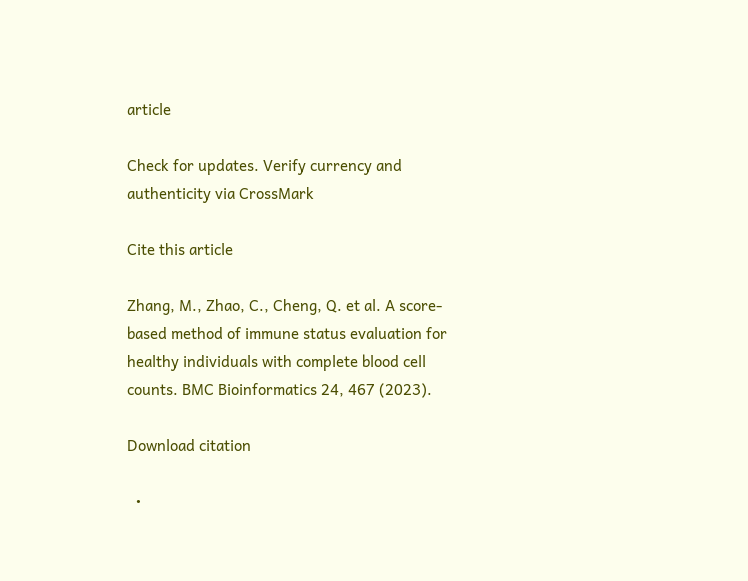article

Check for updates. Verify currency and authenticity via CrossMark

Cite this article

Zhang, M., Zhao, C., Cheng, Q. et al. A score-based method of immune status evaluation for healthy individuals with complete blood cell counts. BMC Bioinformatics 24, 467 (2023).

Download citation

  •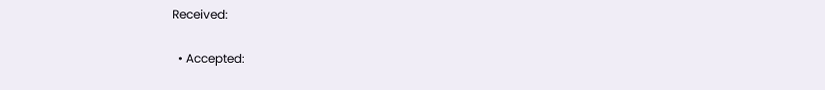Received:

  • Accepted: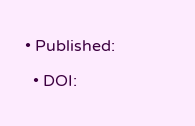• Published:

  • DOI: